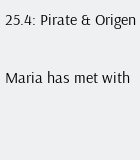25.4: Pirate & Origen


Maria has met with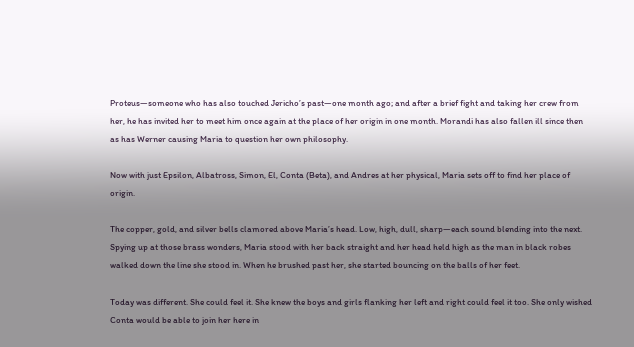Proteus—someone who has also touched Jericho’s past—one month ago; and after a brief fight and taking her crew from her, he has invited her to meet him once again at the place of her origin in one month. Morandi has also fallen ill since then as has Werner causing Maria to question her own philosophy.

Now with just Epsilon, Albatross, Simon, El, Conta (Beta), and Andres at her physical, Maria sets off to find her place of origin.

The copper, gold, and silver bells clamored above Maria’s head. Low, high, dull, sharp—each sound blending into the next. Spying up at those brass wonders, Maria stood with her back straight and her head held high as the man in black robes walked down the line she stood in. When he brushed past her, she started bouncing on the balls of her feet.

Today was different. She could feel it. She knew the boys and girls flanking her left and right could feel it too. She only wished Conta would be able to join her here in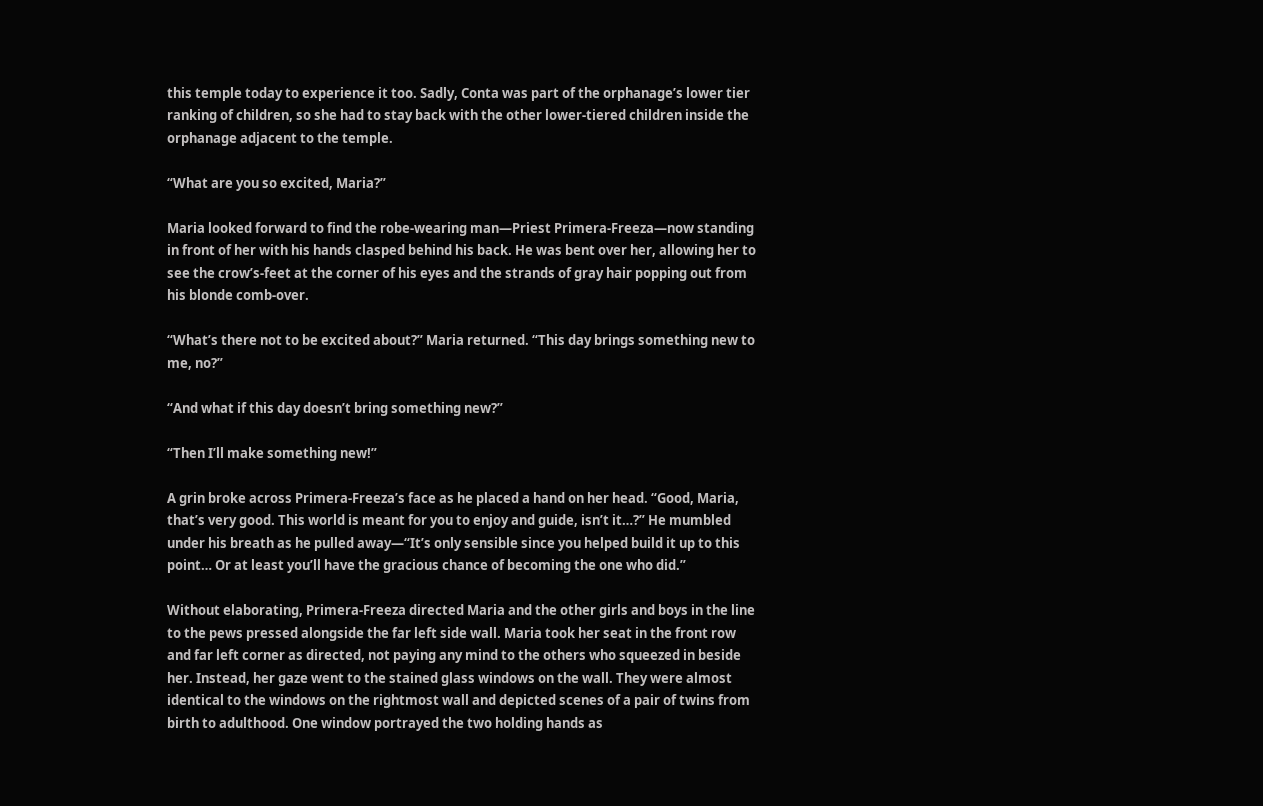this temple today to experience it too. Sadly, Conta was part of the orphanage’s lower tier ranking of children, so she had to stay back with the other lower-tiered children inside the orphanage adjacent to the temple.

“What are you so excited, Maria?”

Maria looked forward to find the robe-wearing man—Priest Primera-Freeza—now standing in front of her with his hands clasped behind his back. He was bent over her, allowing her to see the crow’s-feet at the corner of his eyes and the strands of gray hair popping out from his blonde comb-over.

“What’s there not to be excited about?” Maria returned. “This day brings something new to me, no?”

“And what if this day doesn’t bring something new?”

“Then I’ll make something new!”

A grin broke across Primera-Freeza’s face as he placed a hand on her head. “Good, Maria, that’s very good. This world is meant for you to enjoy and guide, isn’t it…?” He mumbled under his breath as he pulled away—“It’s only sensible since you helped build it up to this point… Or at least you’ll have the gracious chance of becoming the one who did.”

Without elaborating, Primera-Freeza directed Maria and the other girls and boys in the line to the pews pressed alongside the far left side wall. Maria took her seat in the front row and far left corner as directed, not paying any mind to the others who squeezed in beside her. Instead, her gaze went to the stained glass windows on the wall. They were almost identical to the windows on the rightmost wall and depicted scenes of a pair of twins from birth to adulthood. One window portrayed the two holding hands as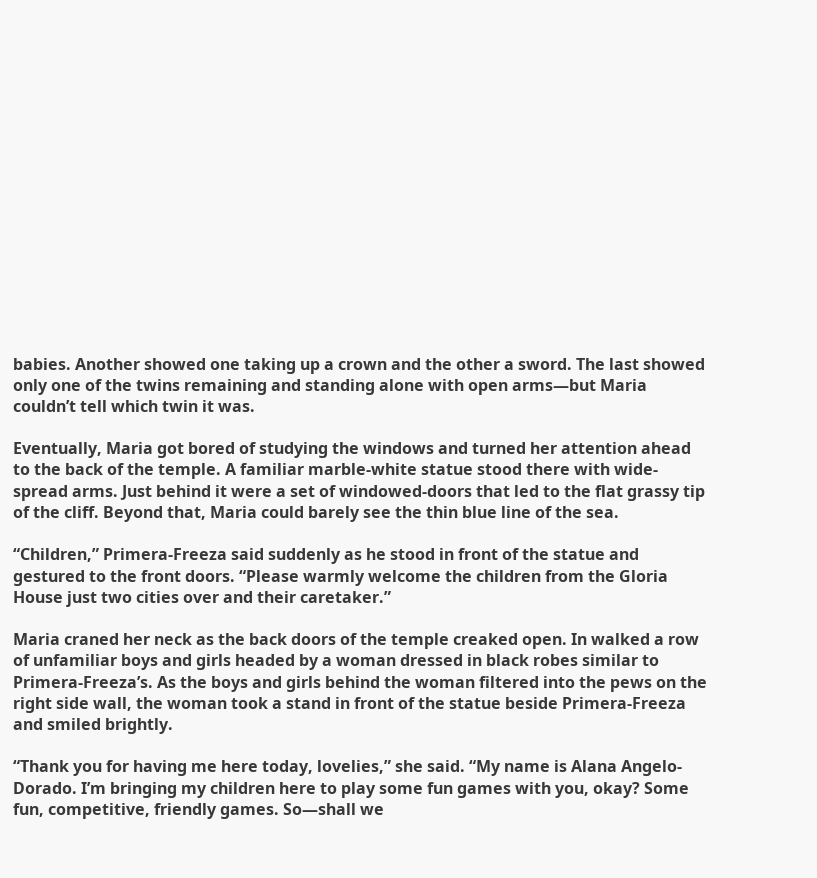babies. Another showed one taking up a crown and the other a sword. The last showed only one of the twins remaining and standing alone with open arms—but Maria couldn’t tell which twin it was.

Eventually, Maria got bored of studying the windows and turned her attention ahead to the back of the temple. A familiar marble-white statue stood there with wide-spread arms. Just behind it were a set of windowed-doors that led to the flat grassy tip of the cliff. Beyond that, Maria could barely see the thin blue line of the sea.

“Children,” Primera-Freeza said suddenly as he stood in front of the statue and gestured to the front doors. “Please warmly welcome the children from the Gloria House just two cities over and their caretaker.”

Maria craned her neck as the back doors of the temple creaked open. In walked a row of unfamiliar boys and girls headed by a woman dressed in black robes similar to Primera-Freeza’s. As the boys and girls behind the woman filtered into the pews on the right side wall, the woman took a stand in front of the statue beside Primera-Freeza and smiled brightly.

“Thank you for having me here today, lovelies,” she said. “My name is Alana Angelo-Dorado. I’m bringing my children here to play some fun games with you, okay? Some fun, competitive, friendly games. So—shall we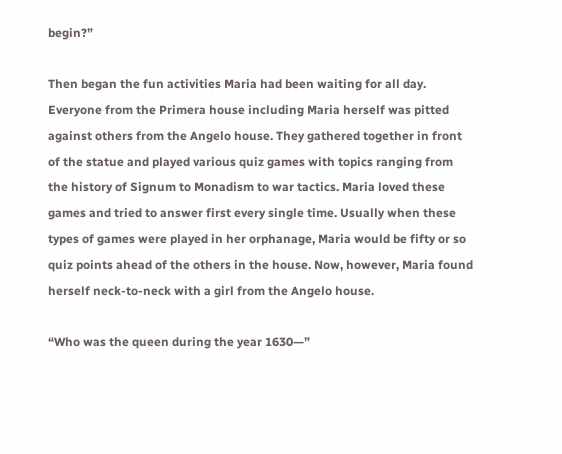begin?”

Then began the fun activities Maria had been waiting for all day. Everyone from the Primera house including Maria herself was pitted against others from the Angelo house. They gathered together in front of the statue and played various quiz games with topics ranging from the history of Signum to Monadism to war tactics. Maria loved these games and tried to answer first every single time. Usually when these types of games were played in her orphanage, Maria would be fifty or so quiz points ahead of the others in the house. Now, however, Maria found herself neck-to-neck with a girl from the Angelo house.

“Who was the queen during the year 1630—”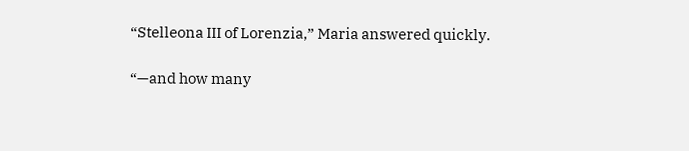“Stelleona III of Lorenzia,” Maria answered quickly.

“—and how many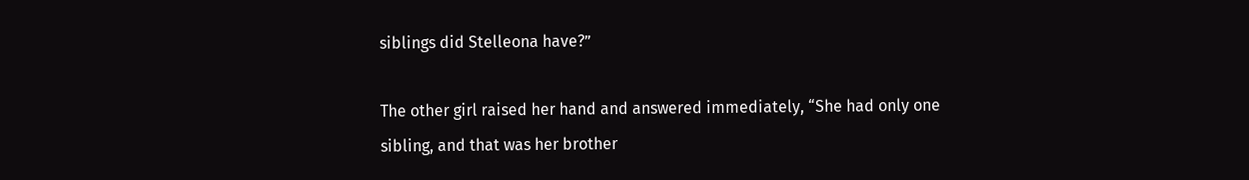siblings did Stelleona have?”

The other girl raised her hand and answered immediately, “She had only one sibling, and that was her brother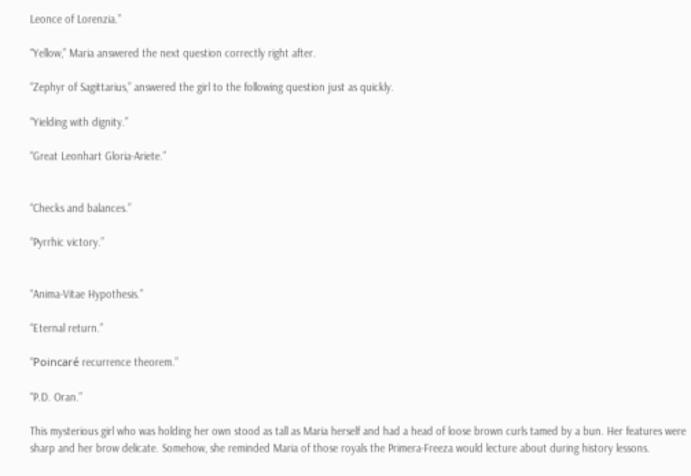Leonce of Lorenzia.”

“Yellow,” Maria answered the next question correctly right after.

“Zephyr of Sagittarius,” answered the girl to the following question just as quickly.

“Yielding with dignity.”

“Great Leonhart Gloria-Ariete.”


“Checks and balances.”

“Pyrrhic victory.”


“Anima-Vitae Hypothesis.”

“Eternal return.”

“Poincaré recurrence theorem.”

“P.D. Oran.”

This mysterious girl who was holding her own stood as tall as Maria herself and had a head of loose brown curls tamed by a bun. Her features were sharp and her brow delicate. Somehow, she reminded Maria of those royals the Primera-Freeza would lecture about during history lessons.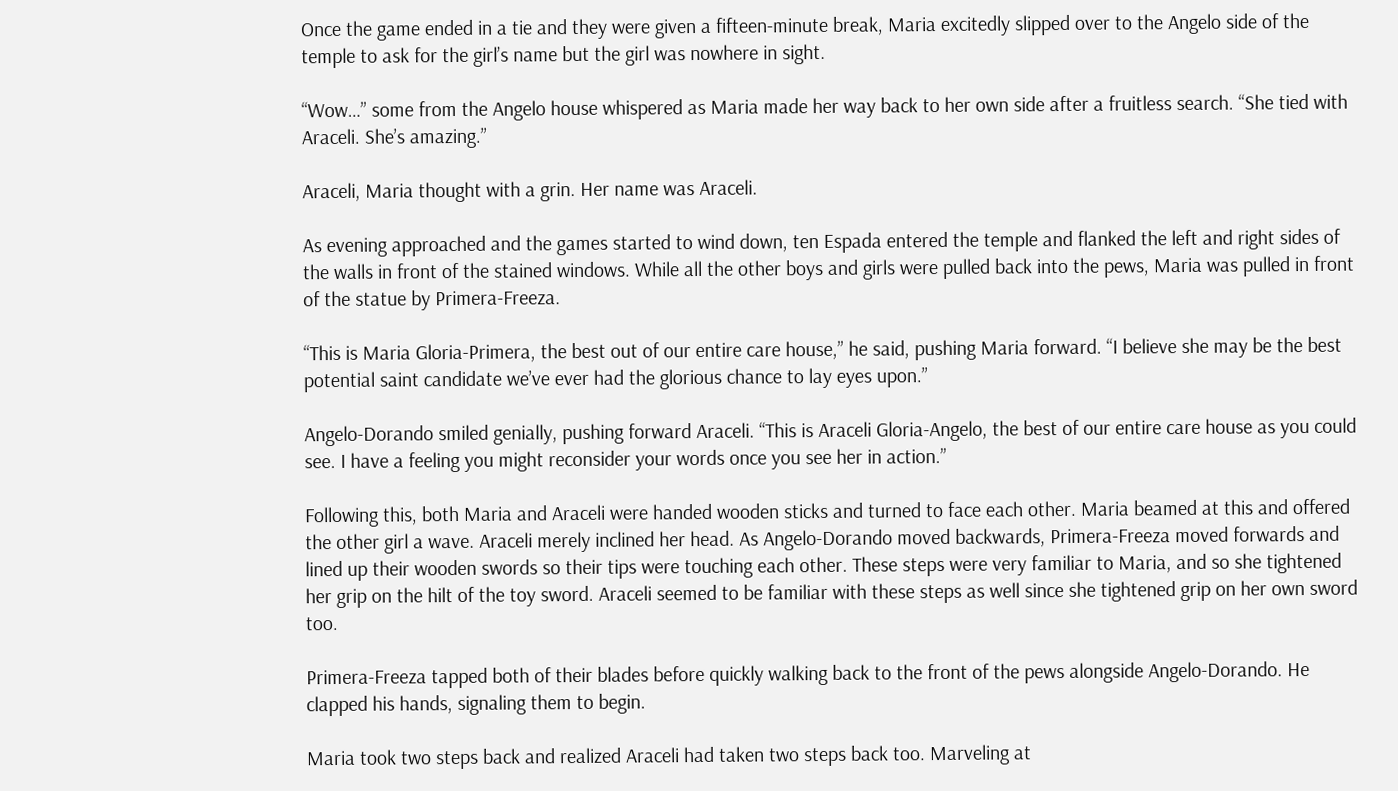Once the game ended in a tie and they were given a fifteen-minute break, Maria excitedly slipped over to the Angelo side of the temple to ask for the girl’s name but the girl was nowhere in sight.

“Wow…” some from the Angelo house whispered as Maria made her way back to her own side after a fruitless search. “She tied with Araceli. She’s amazing.”

Araceli, Maria thought with a grin. Her name was Araceli.

As evening approached and the games started to wind down, ten Espada entered the temple and flanked the left and right sides of the walls in front of the stained windows. While all the other boys and girls were pulled back into the pews, Maria was pulled in front of the statue by Primera-Freeza.

“This is Maria Gloria-Primera, the best out of our entire care house,” he said, pushing Maria forward. “I believe she may be the best potential saint candidate we’ve ever had the glorious chance to lay eyes upon.”

Angelo-Dorando smiled genially, pushing forward Araceli. “This is Araceli Gloria-Angelo, the best of our entire care house as you could see. I have a feeling you might reconsider your words once you see her in action.”

Following this, both Maria and Araceli were handed wooden sticks and turned to face each other. Maria beamed at this and offered the other girl a wave. Araceli merely inclined her head. As Angelo-Dorando moved backwards, Primera-Freeza moved forwards and lined up their wooden swords so their tips were touching each other. These steps were very familiar to Maria, and so she tightened her grip on the hilt of the toy sword. Araceli seemed to be familiar with these steps as well since she tightened grip on her own sword too.

Primera-Freeza tapped both of their blades before quickly walking back to the front of the pews alongside Angelo-Dorando. He clapped his hands, signaling them to begin.

Maria took two steps back and realized Araceli had taken two steps back too. Marveling at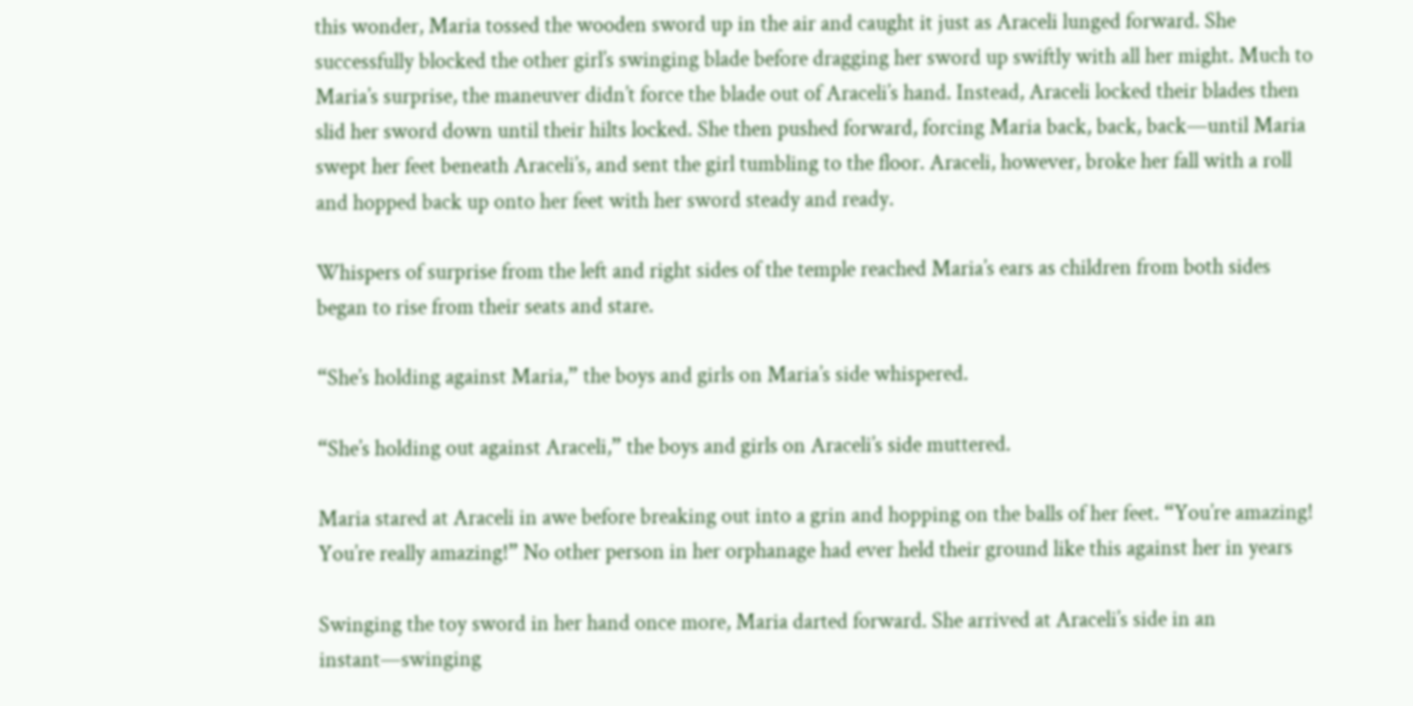this wonder, Maria tossed the wooden sword up in the air and caught it just as Araceli lunged forward. She successfully blocked the other girl’s swinging blade before dragging her sword up swiftly with all her might. Much to Maria’s surprise, the maneuver didn’t force the blade out of Araceli’s hand. Instead, Araceli locked their blades then slid her sword down until their hilts locked. She then pushed forward, forcing Maria back, back, back—until Maria swept her feet beneath Araceli’s, and sent the girl tumbling to the floor. Araceli, however, broke her fall with a roll and hopped back up onto her feet with her sword steady and ready.

Whispers of surprise from the left and right sides of the temple reached Maria’s ears as children from both sides began to rise from their seats and stare.

“She’s holding against Maria,” the boys and girls on Maria’s side whispered.

“She’s holding out against Araceli,” the boys and girls on Araceli’s side muttered.

Maria stared at Araceli in awe before breaking out into a grin and hopping on the balls of her feet. “You’re amazing! You’re really amazing!” No other person in her orphanage had ever held their ground like this against her in years

Swinging the toy sword in her hand once more, Maria darted forward. She arrived at Araceli’s side in an instant—swinging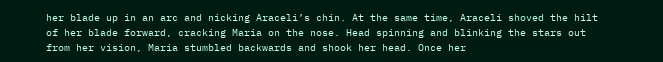her blade up in an arc and nicking Araceli’s chin. At the same time, Araceli shoved the hilt of her blade forward, cracking Maria on the nose. Head spinning and blinking the stars out from her vision, Maria stumbled backwards and shook her head. Once her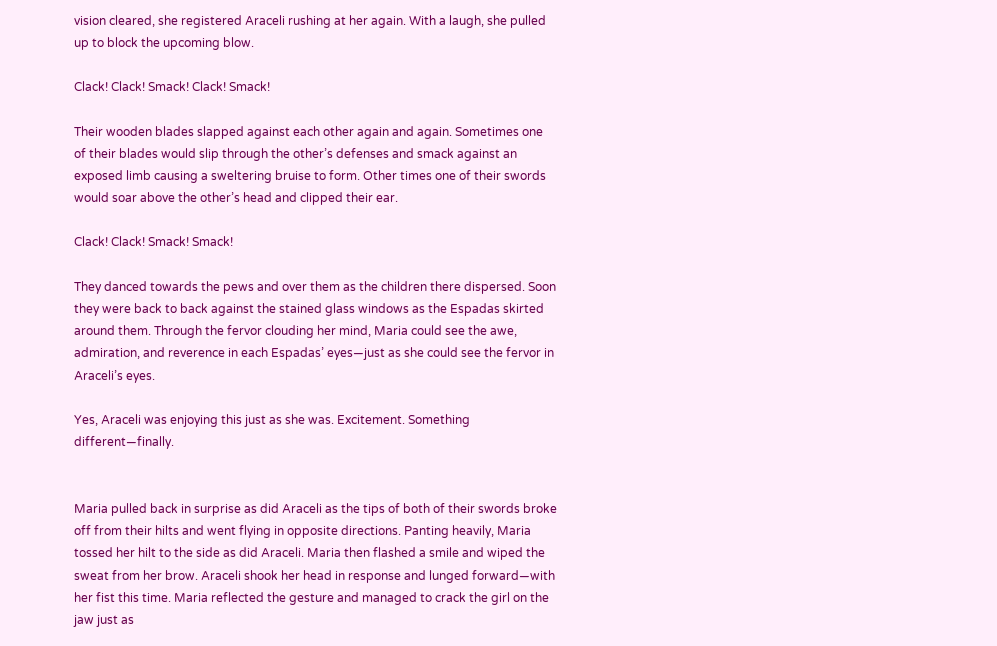vision cleared, she registered Araceli rushing at her again. With a laugh, she pulled up to block the upcoming blow.

Clack! Clack! Smack! Clack! Smack!

Their wooden blades slapped against each other again and again. Sometimes one of their blades would slip through the other’s defenses and smack against an exposed limb causing a sweltering bruise to form. Other times one of their swords would soar above the other’s head and clipped their ear.

Clack! Clack! Smack! Smack!

They danced towards the pews and over them as the children there dispersed. Soon they were back to back against the stained glass windows as the Espadas skirted around them. Through the fervor clouding her mind, Maria could see the awe, admiration, and reverence in each Espadas’ eyes—just as she could see the fervor in Araceli’s eyes.

Yes, Araceli was enjoying this just as she was. Excitement. Something different—finally.


Maria pulled back in surprise as did Araceli as the tips of both of their swords broke off from their hilts and went flying in opposite directions. Panting heavily, Maria tossed her hilt to the side as did Araceli. Maria then flashed a smile and wiped the sweat from her brow. Araceli shook her head in response and lunged forward—with her fist this time. Maria reflected the gesture and managed to crack the girl on the jaw just as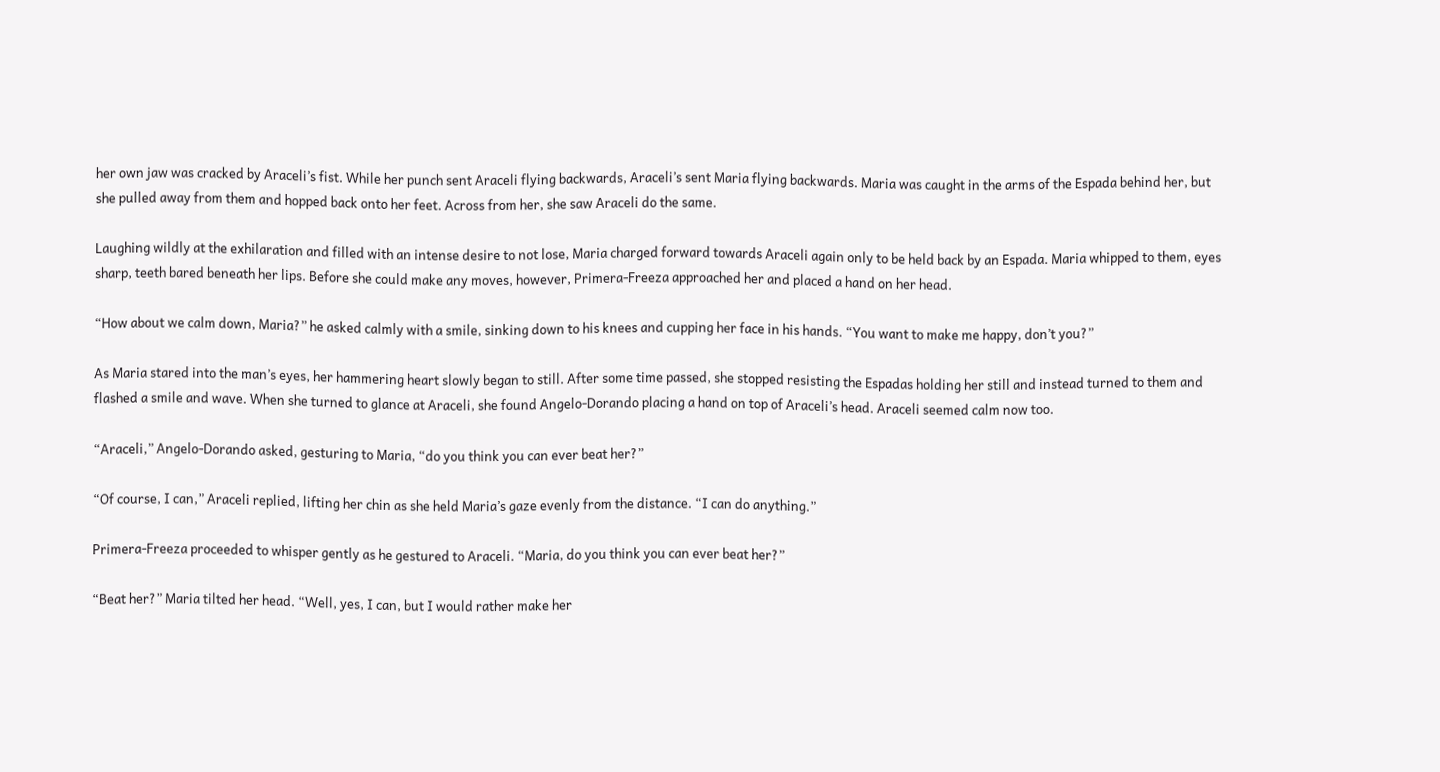her own jaw was cracked by Araceli’s fist. While her punch sent Araceli flying backwards, Araceli’s sent Maria flying backwards. Maria was caught in the arms of the Espada behind her, but she pulled away from them and hopped back onto her feet. Across from her, she saw Araceli do the same.

Laughing wildly at the exhilaration and filled with an intense desire to not lose, Maria charged forward towards Araceli again only to be held back by an Espada. Maria whipped to them, eyes sharp, teeth bared beneath her lips. Before she could make any moves, however, Primera-Freeza approached her and placed a hand on her head.

“How about we calm down, Maria?” he asked calmly with a smile, sinking down to his knees and cupping her face in his hands. “You want to make me happy, don’t you?”

As Maria stared into the man’s eyes, her hammering heart slowly began to still. After some time passed, she stopped resisting the Espadas holding her still and instead turned to them and flashed a smile and wave. When she turned to glance at Araceli, she found Angelo-Dorando placing a hand on top of Araceli’s head. Araceli seemed calm now too.

“Araceli,” Angelo-Dorando asked, gesturing to Maria, “do you think you can ever beat her?”

“Of course, I can,” Araceli replied, lifting her chin as she held Maria’s gaze evenly from the distance. “I can do anything.”

Primera-Freeza proceeded to whisper gently as he gestured to Araceli. “Maria, do you think you can ever beat her?”

“Beat her?” Maria tilted her head. “Well, yes, I can, but I would rather make her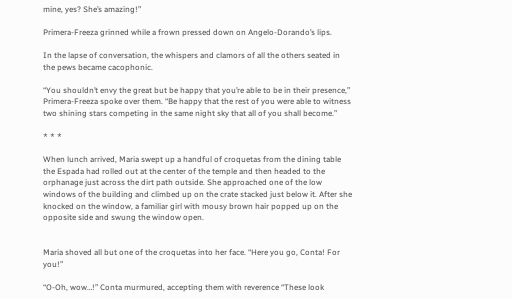mine, yes? She’s amazing!”

Primera-Freeza grinned while a frown pressed down on Angelo-Dorando’s lips.

In the lapse of conversation, the whispers and clamors of all the others seated in the pews became cacophonic.

“You shouldn’t envy the great but be happy that you’re able to be in their presence,” Primera-Freeza spoke over them. “Be happy that the rest of you were able to witness two shining stars competing in the same night sky that all of you shall become.”

* * *

When lunch arrived, Maria swept up a handful of croquetas from the dining table the Espada had rolled out at the center of the temple and then headed to the orphanage just across the dirt path outside. She approached one of the low windows of the building and climbed up on the crate stacked just below it. After she knocked on the window, a familiar girl with mousy brown hair popped up on the opposite side and swung the window open.


Maria shoved all but one of the croquetas into her face. “Here you go, Conta! For you!”

“O-Oh, wow…!” Conta murmured, accepting them with reverence “These look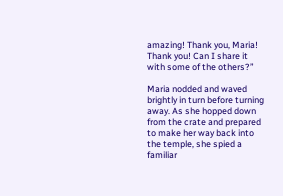amazing! Thank you, Maria! Thank you! Can I share it with some of the others?”

Maria nodded and waved brightly in turn before turning away. As she hopped down from the crate and prepared to make her way back into the temple, she spied a familiar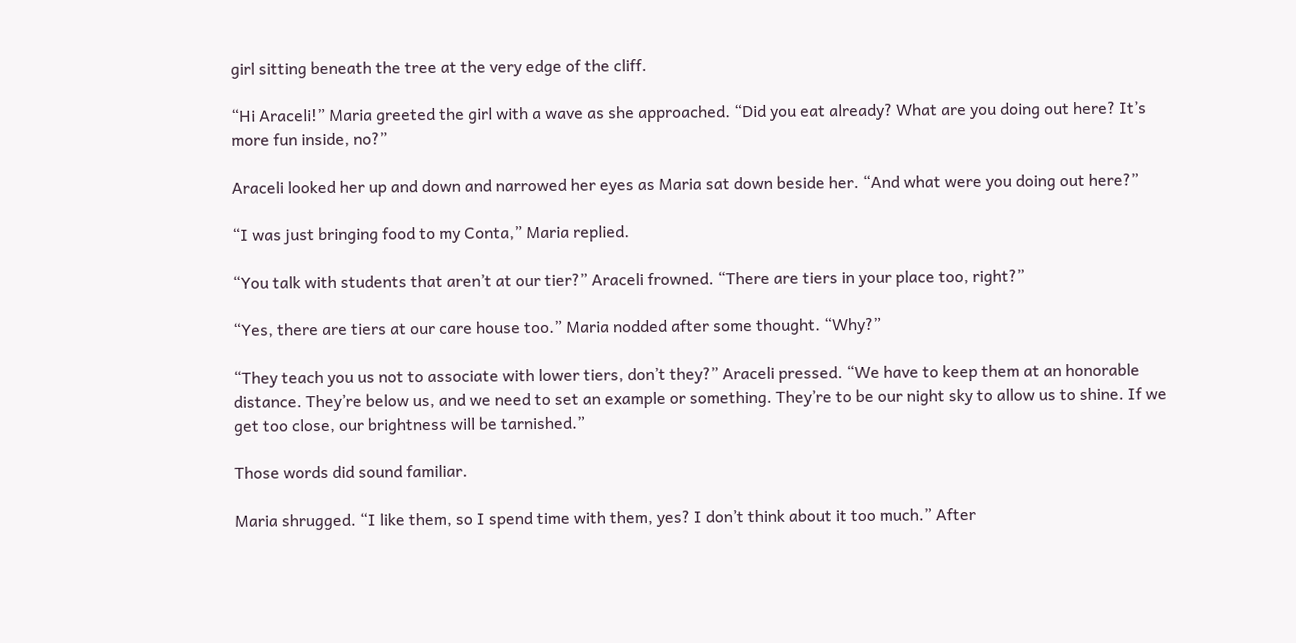girl sitting beneath the tree at the very edge of the cliff.

“Hi Araceli!” Maria greeted the girl with a wave as she approached. “Did you eat already? What are you doing out here? It’s more fun inside, no?”

Araceli looked her up and down and narrowed her eyes as Maria sat down beside her. “And what were you doing out here?”

“I was just bringing food to my Conta,” Maria replied.

“You talk with students that aren’t at our tier?” Araceli frowned. “There are tiers in your place too, right?”

“Yes, there are tiers at our care house too.” Maria nodded after some thought. “Why?”

“They teach you us not to associate with lower tiers, don’t they?” Araceli pressed. “We have to keep them at an honorable distance. They’re below us, and we need to set an example or something. They’re to be our night sky to allow us to shine. If we get too close, our brightness will be tarnished.”

Those words did sound familiar.

Maria shrugged. “I like them, so I spend time with them, yes? I don’t think about it too much.” After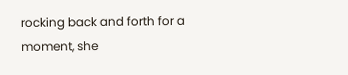rocking back and forth for a moment, she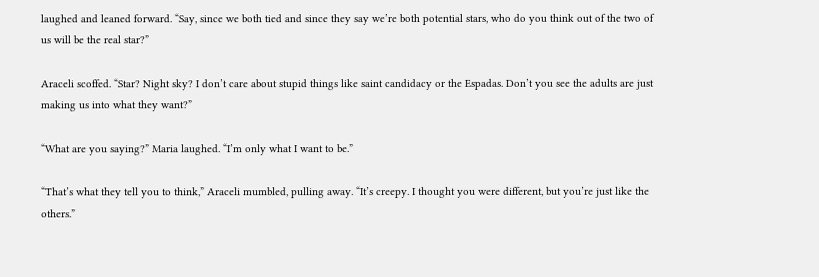laughed and leaned forward. “Say, since we both tied and since they say we’re both potential stars, who do you think out of the two of us will be the real star?”

Araceli scoffed. “Star? Night sky? I don’t care about stupid things like saint candidacy or the Espadas. Don’t you see the adults are just making us into what they want?”

“What are you saying?” Maria laughed. “I’m only what I want to be.”

“That’s what they tell you to think,” Araceli mumbled, pulling away. “It’s creepy. I thought you were different, but you’re just like the others.”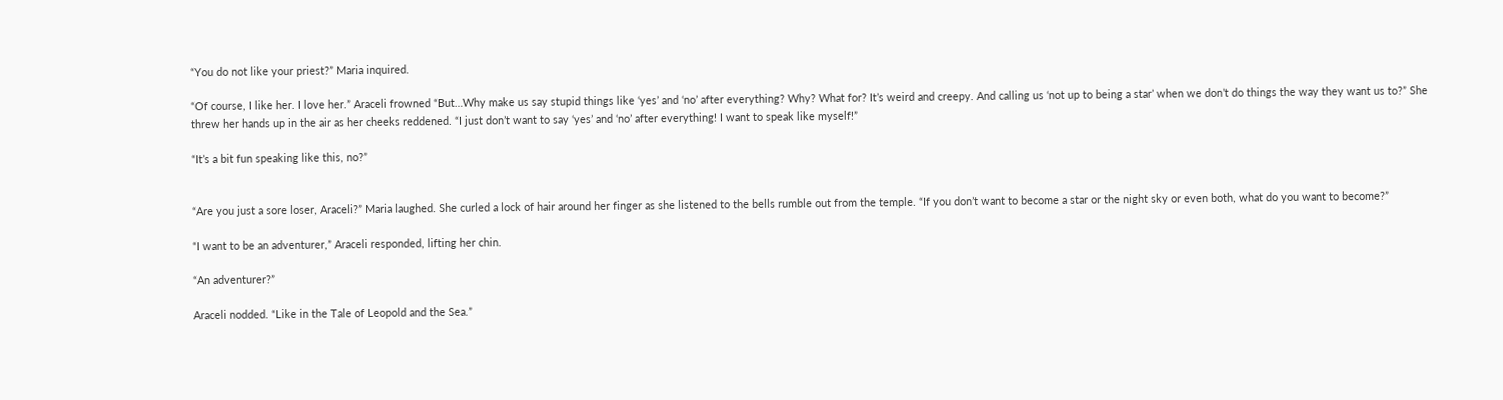“You do not like your priest?” Maria inquired.

“Of course, I like her. I love her.” Araceli frowned “But…Why make us say stupid things like ‘yes’ and ‘no’ after everything? Why? What for? It’s weird and creepy. And calling us ‘not up to being a star’ when we don’t do things the way they want us to?” She threw her hands up in the air as her cheeks reddened. “I just don’t want to say ‘yes’ and ‘no’ after everything! I want to speak like myself!”

“It’s a bit fun speaking like this, no?”


“Are you just a sore loser, Araceli?” Maria laughed. She curled a lock of hair around her finger as she listened to the bells rumble out from the temple. “If you don’t want to become a star or the night sky or even both, what do you want to become?”

“I want to be an adventurer,” Araceli responded, lifting her chin.

“An adventurer?”

Araceli nodded. “Like in the Tale of Leopold and the Sea.”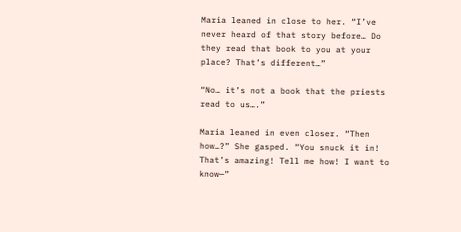Maria leaned in close to her. “I’ve never heard of that story before… Do they read that book to you at your place? That’s different…”

“No… it’s not a book that the priests read to us….”

Maria leaned in even closer. “Then how…?” She gasped. “You snuck it in! That’s amazing! Tell me how! I want to know—”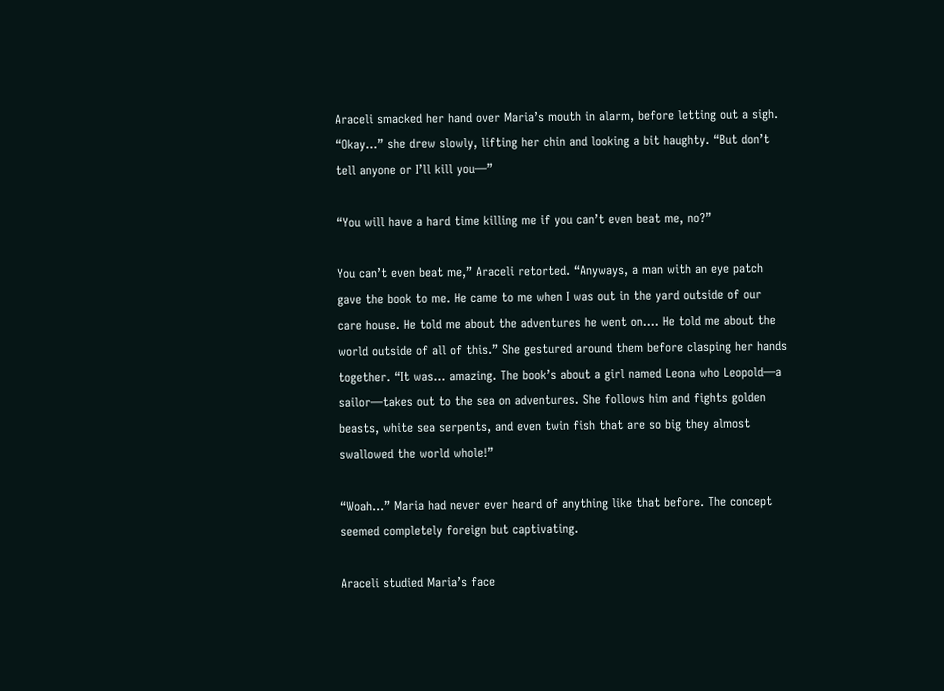Araceli smacked her hand over Maria’s mouth in alarm, before letting out a sigh. “Okay…” she drew slowly, lifting her chin and looking a bit haughty. “But don’t tell anyone or I’ll kill you—”

“You will have a hard time killing me if you can’t even beat me, no?”

You can’t even beat me,” Araceli retorted. “Anyways, a man with an eye patch gave the book to me. He came to me when I was out in the yard outside of our care house. He told me about the adventures he went on…. He told me about the world outside of all of this.” She gestured around them before clasping her hands together. “It was… amazing. The book’s about a girl named Leona who Leopold—a sailor—takes out to the sea on adventures. She follows him and fights golden beasts, white sea serpents, and even twin fish that are so big they almost swallowed the world whole!”

“Woah…” Maria had never ever heard of anything like that before. The concept seemed completely foreign but captivating.

Araceli studied Maria’s face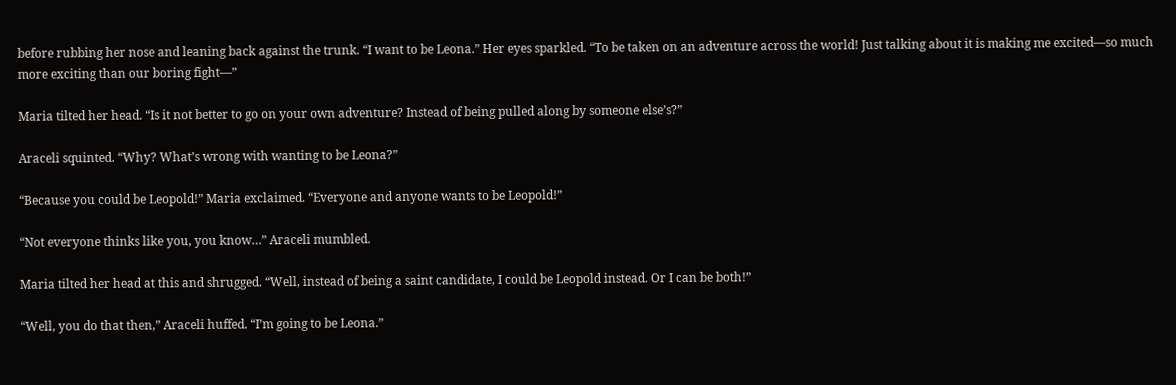before rubbing her nose and leaning back against the trunk. “I want to be Leona.” Her eyes sparkled. “To be taken on an adventure across the world! Just talking about it is making me excited—so much more exciting than our boring fight—”

Maria tilted her head. “Is it not better to go on your own adventure? Instead of being pulled along by someone else’s?”

Araceli squinted. “Why? What’s wrong with wanting to be Leona?”

“Because you could be Leopold!” Maria exclaimed. “Everyone and anyone wants to be Leopold!”

“Not everyone thinks like you, you know…” Araceli mumbled.

Maria tilted her head at this and shrugged. “Well, instead of being a saint candidate, I could be Leopold instead. Or I can be both!”

“Well, you do that then,” Araceli huffed. “I’m going to be Leona.”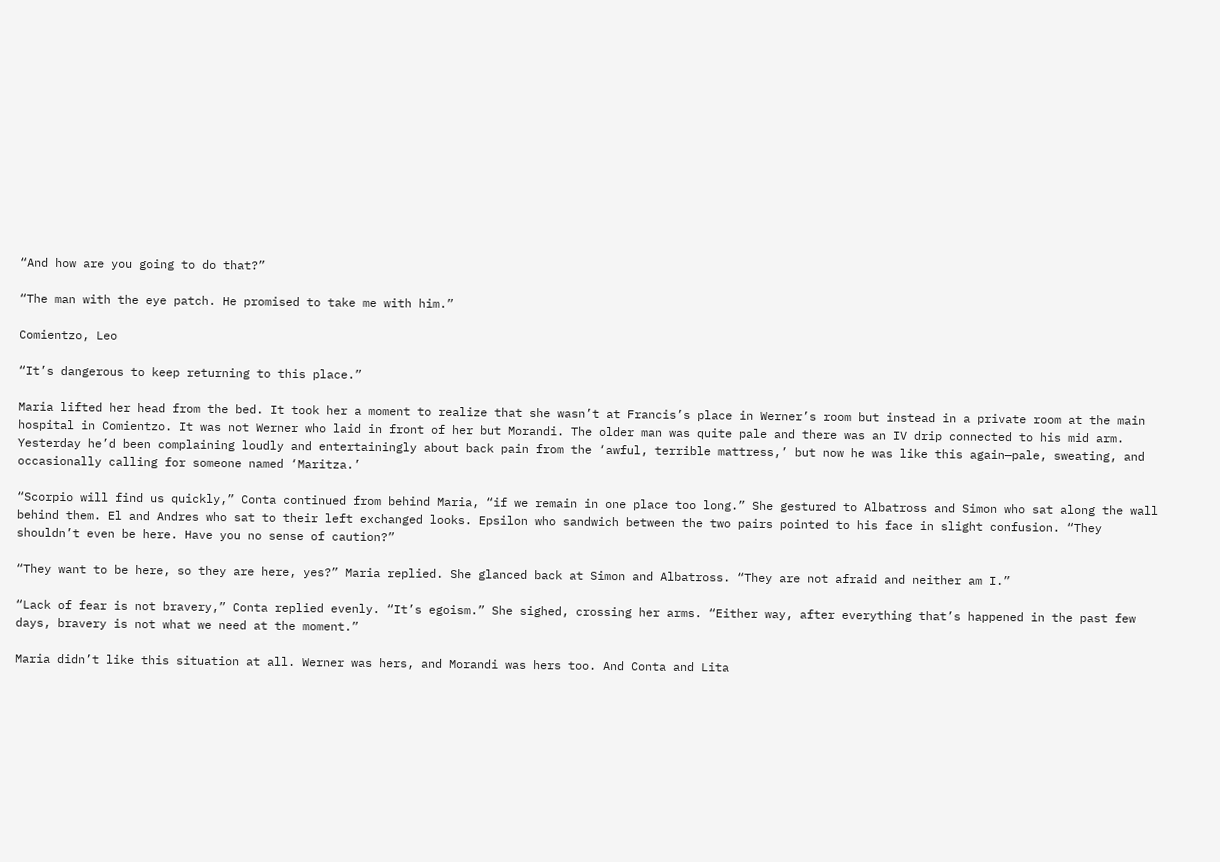“And how are you going to do that?”

“The man with the eye patch. He promised to take me with him.”

Comientzo, Leo

“It’s dangerous to keep returning to this place.”

Maria lifted her head from the bed. It took her a moment to realize that she wasn’t at Francis’s place in Werner’s room but instead in a private room at the main hospital in Comientzo. It was not Werner who laid in front of her but Morandi. The older man was quite pale and there was an IV drip connected to his mid arm. Yesterday he’d been complaining loudly and entertainingly about back pain from the ‘awful, terrible mattress,’ but now he was like this again—pale, sweating, and occasionally calling for someone named ‘Maritza.’

“Scorpio will find us quickly,” Conta continued from behind Maria, “if we remain in one place too long.” She gestured to Albatross and Simon who sat along the wall behind them. El and Andres who sat to their left exchanged looks. Epsilon who sandwich between the two pairs pointed to his face in slight confusion. “They shouldn’t even be here. Have you no sense of caution?”

“They want to be here, so they are here, yes?” Maria replied. She glanced back at Simon and Albatross. “They are not afraid and neither am I.”

“Lack of fear is not bravery,” Conta replied evenly. “It’s egoism.” She sighed, crossing her arms. “Either way, after everything that’s happened in the past few days, bravery is not what we need at the moment.”

Maria didn’t like this situation at all. Werner was hers, and Morandi was hers too. And Conta and Lita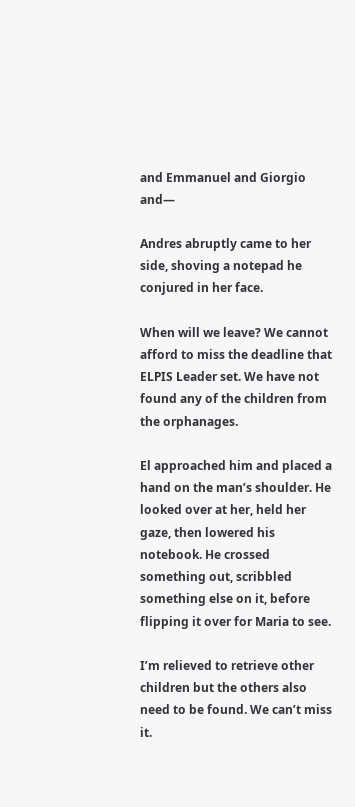and Emmanuel and Giorgio and—

Andres abruptly came to her side, shoving a notepad he conjured in her face.

When will we leave? We cannot afford to miss the deadline that ELPIS Leader set. We have not found any of the children from the orphanages.

El approached him and placed a hand on the man’s shoulder. He looked over at her, held her gaze, then lowered his notebook. He crossed something out, scribbled something else on it, before flipping it over for Maria to see.

I’m relieved to retrieve other children but the others also need to be found. We can’t miss it.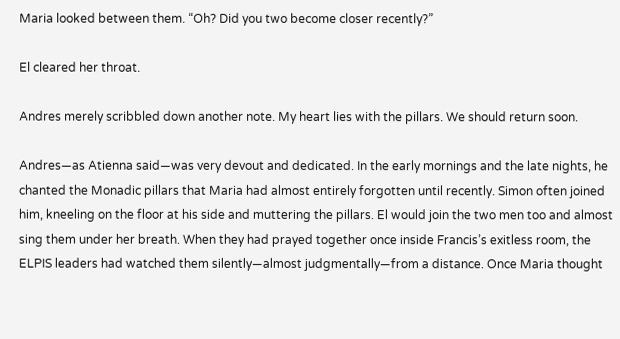Maria looked between them. “Oh? Did you two become closer recently?”

El cleared her throat.

Andres merely scribbled down another note. My heart lies with the pillars. We should return soon.

Andres—as Atienna said—was very devout and dedicated. In the early mornings and the late nights, he chanted the Monadic pillars that Maria had almost entirely forgotten until recently. Simon often joined him, kneeling on the floor at his side and muttering the pillars. El would join the two men too and almost sing them under her breath. When they had prayed together once inside Francis’s exitless room, the ELPIS leaders had watched them silently—almost judgmentally—from a distance. Once Maria thought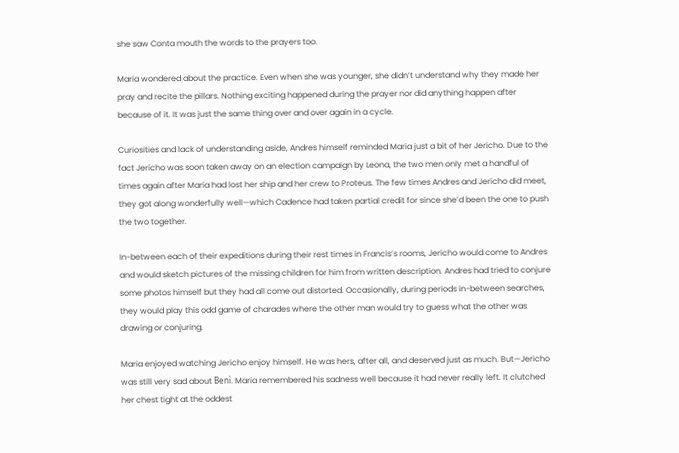she saw Conta mouth the words to the prayers too.

Maria wondered about the practice. Even when she was younger, she didn’t understand why they made her pray and recite the pillars. Nothing exciting happened during the prayer nor did anything happen after because of it. It was just the same thing over and over again in a cycle.

Curiosities and lack of understanding aside, Andres himself reminded Maria just a bit of her Jericho. Due to the fact Jericho was soon taken away on an election campaign by Leona, the two men only met a handful of times again after Maria had lost her ship and her crew to Proteus. The few times Andres and Jericho did meet, they got along wonderfully well—which Cadence had taken partial credit for since she’d been the one to push the two together.

In-between each of their expeditions during their rest times in Francis’s rooms, Jericho would come to Andres and would sketch pictures of the missing children for him from written description. Andres had tried to conjure some photos himself but they had all come out distorted. Occasionally, during periods in-between searches, they would play this odd game of charades where the other man would try to guess what the other was drawing or conjuring.

Maria enjoyed watching Jericho enjoy himself. He was hers, after all, and deserved just as much. But—Jericho was still very sad about Benì. Maria remembered his sadness well because it had never really left. It clutched her chest tight at the oddest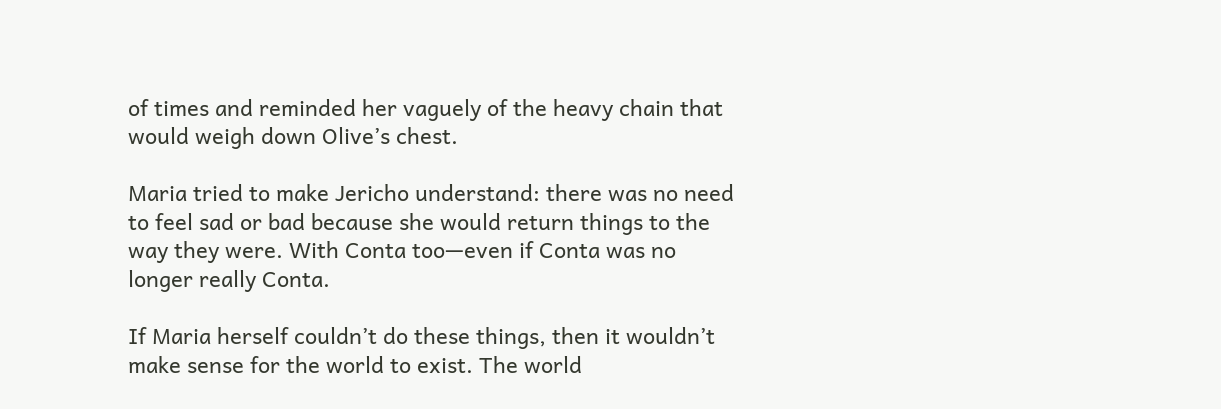of times and reminded her vaguely of the heavy chain that would weigh down Olive’s chest.

Maria tried to make Jericho understand: there was no need to feel sad or bad because she would return things to the way they were. With Conta too—even if Conta was no longer really Conta.

If Maria herself couldn’t do these things, then it wouldn’t make sense for the world to exist. The world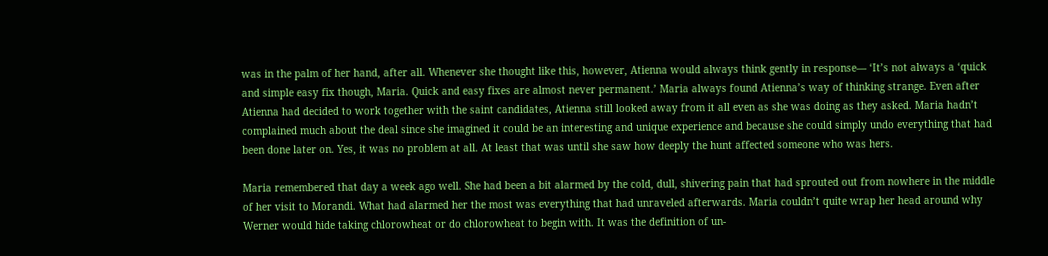was in the palm of her hand, after all. Whenever she thought like this, however, Atienna would always think gently in response— ‘It’s not always a ‘quick and simple easy fix though, Maria. Quick and easy fixes are almost never permanent.’ Maria always found Atienna’s way of thinking strange. Even after Atienna had decided to work together with the saint candidates, Atienna still looked away from it all even as she was doing as they asked. Maria hadn’t complained much about the deal since she imagined it could be an interesting and unique experience and because she could simply undo everything that had been done later on. Yes, it was no problem at all. At least that was until she saw how deeply the hunt affected someone who was hers.

Maria remembered that day a week ago well. She had been a bit alarmed by the cold, dull, shivering pain that had sprouted out from nowhere in the middle of her visit to Morandi. What had alarmed her the most was everything that had unraveled afterwards. Maria couldn’t quite wrap her head around why Werner would hide taking chlorowheat or do chlorowheat to begin with. It was the definition of un-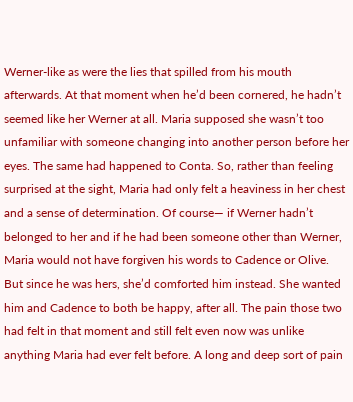Werner-like as were the lies that spilled from his mouth afterwards. At that moment when he’d been cornered, he hadn’t seemed like her Werner at all. Maria supposed she wasn’t too unfamiliar with someone changing into another person before her eyes. The same had happened to Conta. So, rather than feeling surprised at the sight, Maria had only felt a heaviness in her chest and a sense of determination. Of course— if Werner hadn’t belonged to her and if he had been someone other than Werner, Maria would not have forgiven his words to Cadence or Olive. But since he was hers, she’d comforted him instead. She wanted him and Cadence to both be happy, after all. The pain those two had felt in that moment and still felt even now was unlike anything Maria had ever felt before. A long and deep sort of pain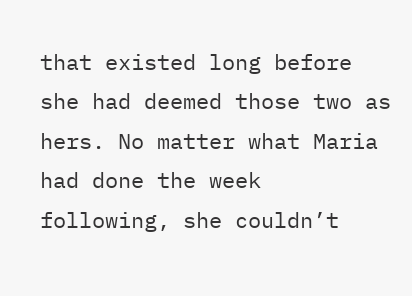that existed long before she had deemed those two as hers. No matter what Maria had done the week following, she couldn’t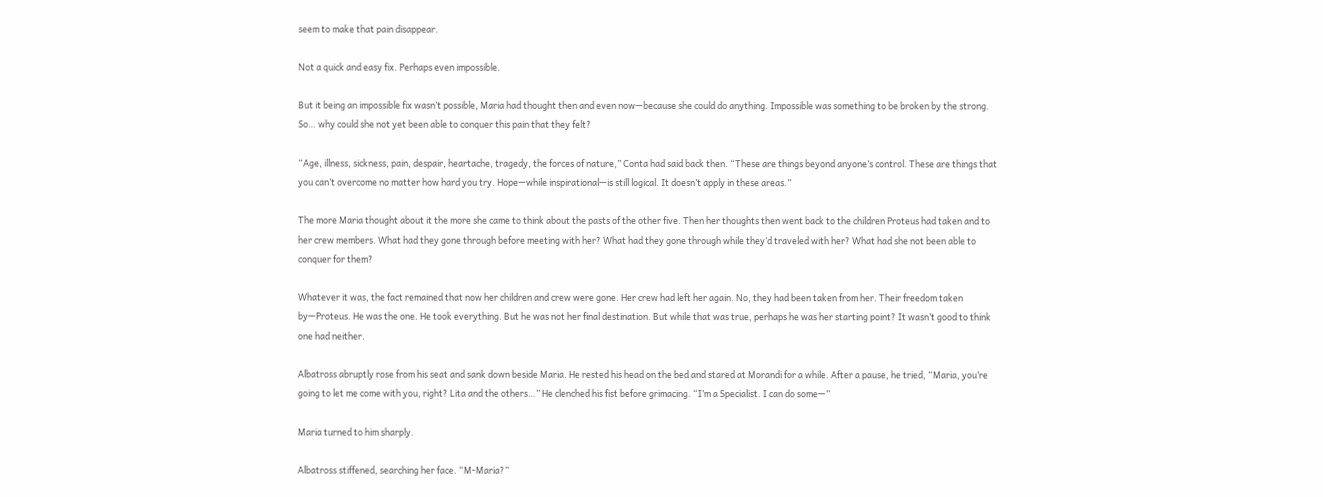seem to make that pain disappear.

Not a quick and easy fix. Perhaps even impossible.

But it being an impossible fix wasn’t possible, Maria had thought then and even now—because she could do anything. Impossible was something to be broken by the strong. So… why could she not yet been able to conquer this pain that they felt?

“Age, illness, sickness, pain, despair, heartache, tragedy, the forces of nature,” Conta had said back then. “These are things beyond anyone’s control. These are things that you can’t overcome no matter how hard you try. Hope—while inspirational—is still logical. It doesn’t apply in these areas.”

The more Maria thought about it the more she came to think about the pasts of the other five. Then her thoughts then went back to the children Proteus had taken and to her crew members. What had they gone through before meeting with her? What had they gone through while they’d traveled with her? What had she not been able to conquer for them?

Whatever it was, the fact remained that now her children and crew were gone. Her crew had left her again. No, they had been taken from her. Their freedom taken by—Proteus. He was the one. He took everything. But he was not her final destination. But while that was true, perhaps he was her starting point? It wasn’t good to think one had neither.

Albatross abruptly rose from his seat and sank down beside Maria. He rested his head on the bed and stared at Morandi for a while. After a pause, he tried, “Maria, you’re going to let me come with you, right? Lita and the others…” He clenched his fist before grimacing. “I’m a Specialist. I can do some—”

Maria turned to him sharply.

Albatross stiffened, searching her face. “M-Maria?”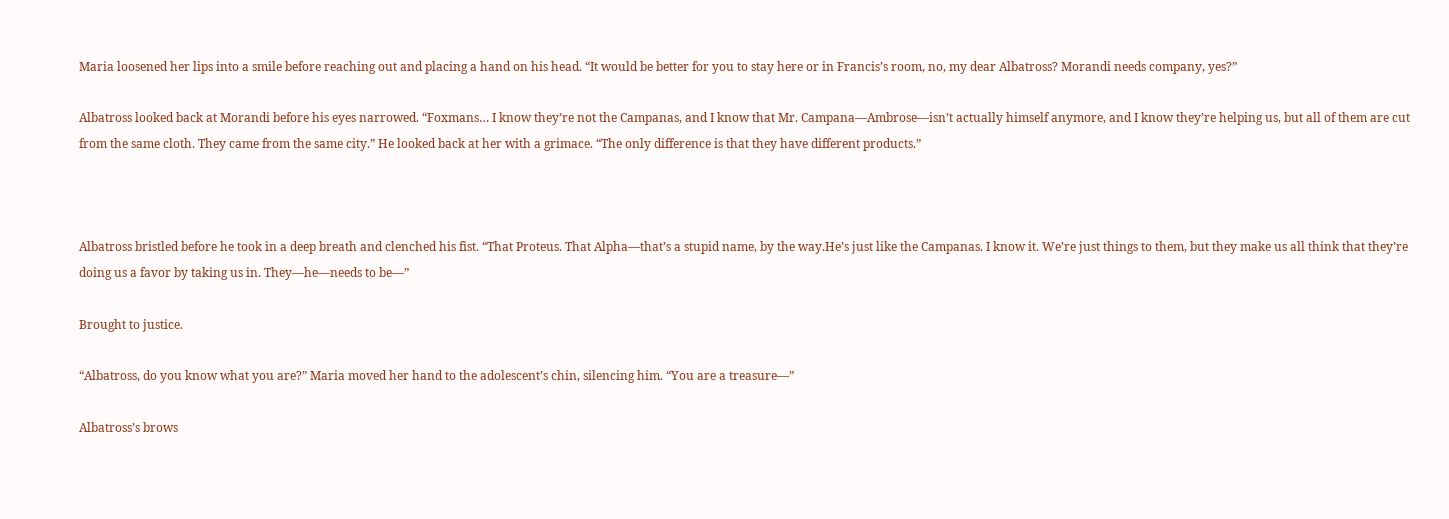Maria loosened her lips into a smile before reaching out and placing a hand on his head. “It would be better for you to stay here or in Francis’s room, no, my dear Albatross? Morandi needs company, yes?”

Albatross looked back at Morandi before his eyes narrowed. “Foxmans… I know they’re not the Campanas, and I know that Mr. Campana—Ambrose—isn’t actually himself anymore, and I know they’re helping us, but all of them are cut from the same cloth. They came from the same city.” He looked back at her with a grimace. “The only difference is that they have different products.”



Albatross bristled before he took in a deep breath and clenched his fist. “That Proteus. That Alpha—that’s a stupid name, by the way.He’s just like the Campanas. I know it. We’re just things to them, but they make us all think that they’re doing us a favor by taking us in. They—he—needs to be—”

Brought to justice.

“Albatross, do you know what you are?” Maria moved her hand to the adolescent’s chin, silencing him. “You are a treasure—”

Albatross’s brows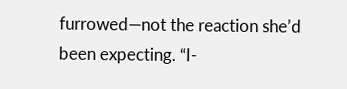furrowed—not the reaction she’d been expecting. “I-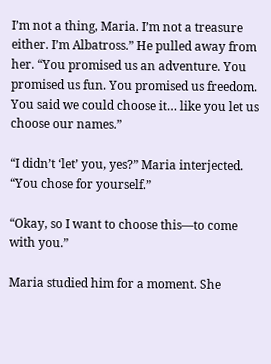I’m not a thing, Maria. I’m not a treasure either. I’m Albatross.” He pulled away from her. “You promised us an adventure. You promised us fun. You promised us freedom. You said we could choose it… like you let us choose our names.”

“I didn’t ‘let’ you, yes?” Maria interjected. “You chose for yourself.”

“Okay, so I want to choose this—to come with you.”

Maria studied him for a moment. She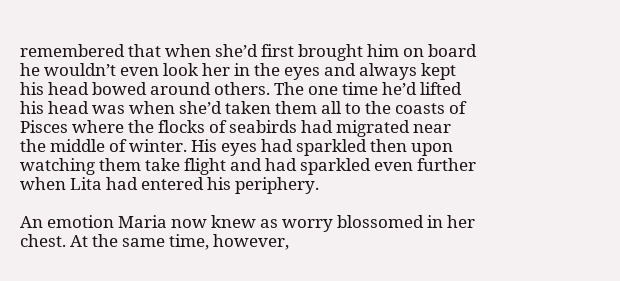remembered that when she’d first brought him on board he wouldn’t even look her in the eyes and always kept his head bowed around others. The one time he’d lifted his head was when she’d taken them all to the coasts of Pisces where the flocks of seabirds had migrated near the middle of winter. His eyes had sparkled then upon watching them take flight and had sparkled even further when Lita had entered his periphery.

An emotion Maria now knew as worry blossomed in her chest. At the same time, however,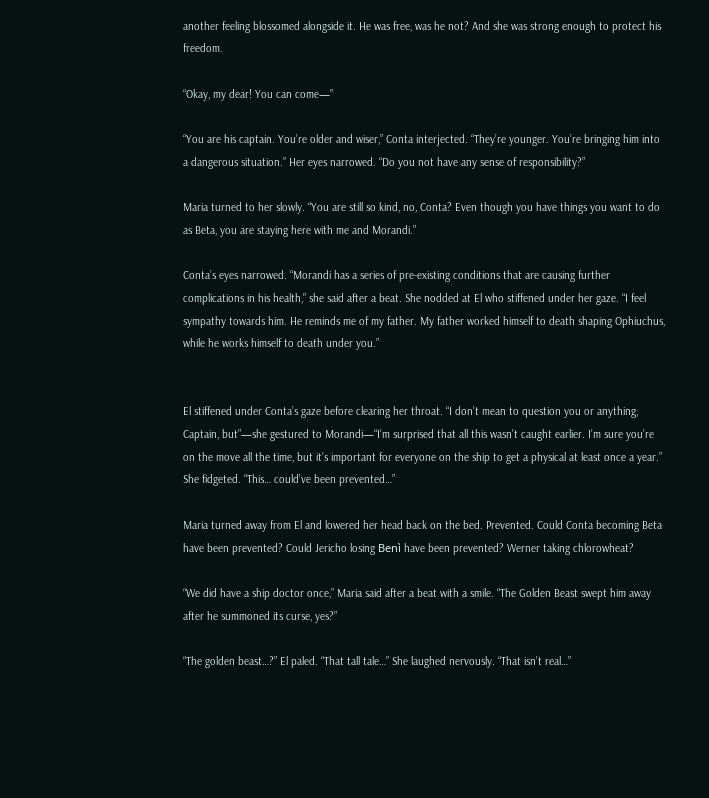another feeling blossomed alongside it. He was free, was he not? And she was strong enough to protect his freedom.

“Okay, my dear! You can come—”

“You are his captain. You’re older and wiser,” Conta interjected. “They’re younger. You’re bringing him into a dangerous situation.” Her eyes narrowed. “Do you not have any sense of responsibility?”

Maria turned to her slowly. “You are still so kind, no, Conta? Even though you have things you want to do as Beta, you are staying here with me and Morandi.”

Conta’s eyes narrowed. “Morandi has a series of pre-existing conditions that are causing further complications in his health,” she said after a beat. She nodded at El who stiffened under her gaze. “I feel sympathy towards him. He reminds me of my father. My father worked himself to death shaping Ophiuchus, while he works himself to death under you.”


El stiffened under Conta’s gaze before clearing her throat. “I don’t mean to question you or anything, Captain, but”—she gestured to Morandi—“I’m surprised that all this wasn’t caught earlier. I’m sure you’re on the move all the time, but it’s important for everyone on the ship to get a physical at least once a year.” She fidgeted. “This… could’ve been prevented…”

Maria turned away from El and lowered her head back on the bed. Prevented. Could Conta becoming Beta have been prevented? Could Jericho losing Benì have been prevented? Werner taking chlorowheat?

“We did have a ship doctor once,” Maria said after a beat with a smile. “The Golden Beast swept him away after he summoned its curse, yes?”

“The golden beast…?” El paled. “That tall tale…” She laughed nervously. “That isn’t real…”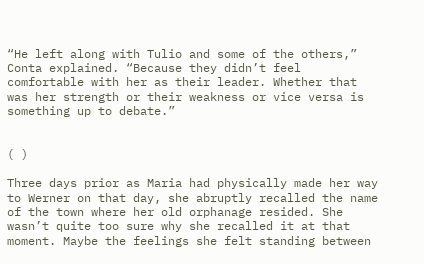“He left along with Tulio and some of the others,” Conta explained. “Because they didn’t feel comfortable with her as their leader. Whether that was her strength or their weakness or vice versa is something up to debate.”


( )

Three days prior as Maria had physically made her way to Werner on that day, she abruptly recalled the name of the town where her old orphanage resided. She wasn’t quite too sure why she recalled it at that moment. Maybe the feelings she felt standing between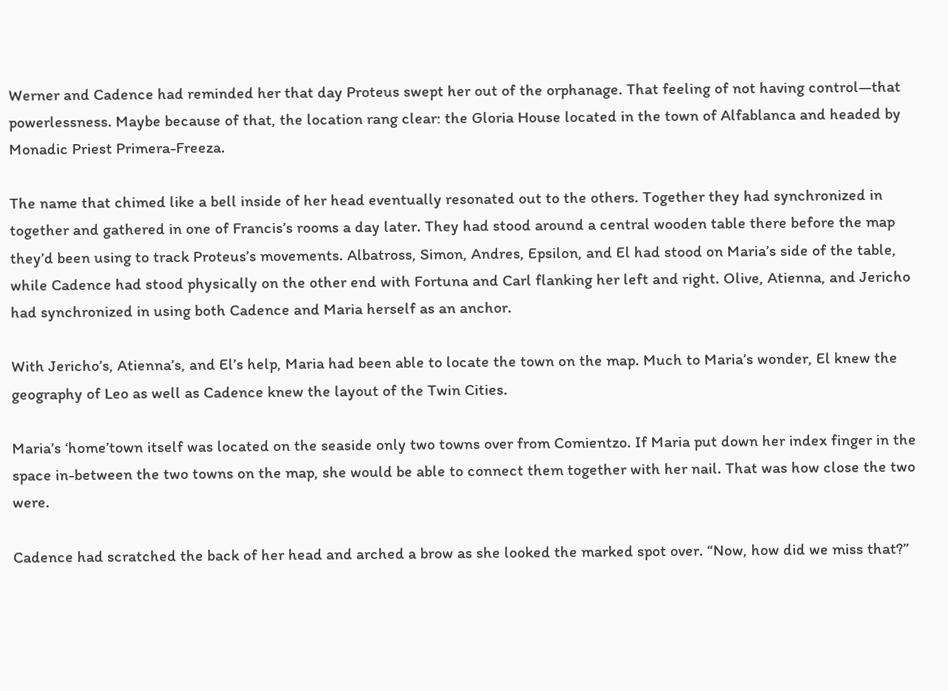Werner and Cadence had reminded her that day Proteus swept her out of the orphanage. That feeling of not having control—that powerlessness. Maybe because of that, the location rang clear: the Gloria House located in the town of Alfablanca and headed by Monadic Priest Primera-Freeza.

The name that chimed like a bell inside of her head eventually resonated out to the others. Together they had synchronized in together and gathered in one of Francis’s rooms a day later. They had stood around a central wooden table there before the map they’d been using to track Proteus’s movements. Albatross, Simon, Andres, Epsilon, and El had stood on Maria’s side of the table, while Cadence had stood physically on the other end with Fortuna and Carl flanking her left and right. Olive, Atienna, and Jericho had synchronized in using both Cadence and Maria herself as an anchor.

With Jericho’s, Atienna’s, and El’s help, Maria had been able to locate the town on the map. Much to Maria’s wonder, El knew the geography of Leo as well as Cadence knew the layout of the Twin Cities.

Maria’s ‘home’town itself was located on the seaside only two towns over from Comientzo. If Maria put down her index finger in the space in-between the two towns on the map, she would be able to connect them together with her nail. That was how close the two were.

Cadence had scratched the back of her head and arched a brow as she looked the marked spot over. “Now, how did we miss that?”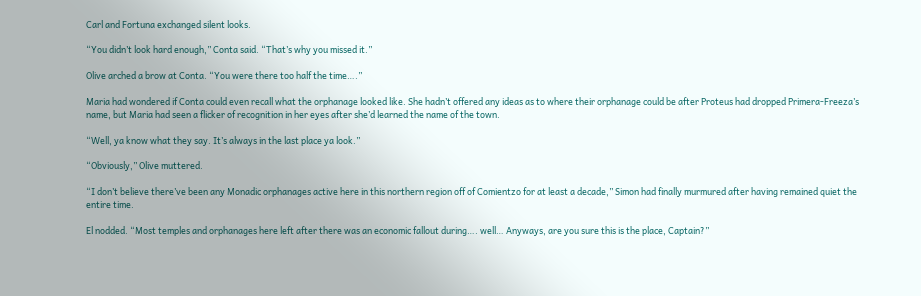Carl and Fortuna exchanged silent looks.

“You didn’t look hard enough,” Conta said. “That’s why you missed it.”

Olive arched a brow at Conta. “You were there too half the time….”

Maria had wondered if Conta could even recall what the orphanage looked like. She hadn’t offered any ideas as to where their orphanage could be after Proteus had dropped Primera-Freeza’s name, but Maria had seen a flicker of recognition in her eyes after she’d learned the name of the town.

“Well, ya know what they say. It’s always in the last place ya look.”

“Obviously,” Olive muttered.

“I don’t believe there’ve been any Monadic orphanages active here in this northern region off of Comientzo for at least a decade,” Simon had finally murmured after having remained quiet the entire time.

El nodded. “Most temples and orphanages here left after there was an economic fallout during…. well… Anyways, are you sure this is the place, Captain?”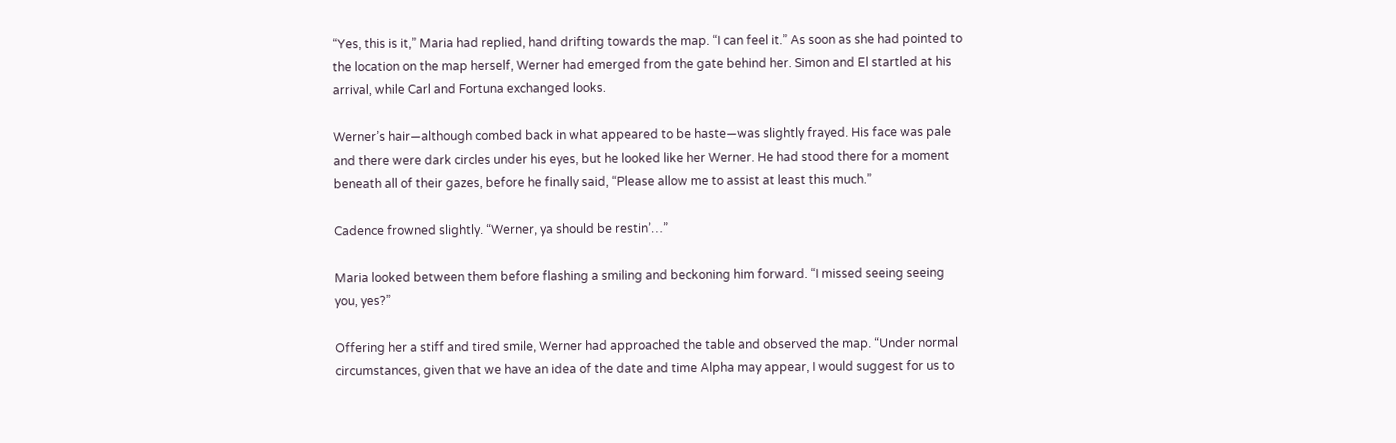“Yes, this is it,” Maria had replied, hand drifting towards the map. “I can feel it.” As soon as she had pointed to the location on the map herself, Werner had emerged from the gate behind her. Simon and El startled at his arrival, while Carl and Fortuna exchanged looks.

Werner’s hair—although combed back in what appeared to be haste—was slightly frayed. His face was pale and there were dark circles under his eyes, but he looked like her Werner. He had stood there for a moment beneath all of their gazes, before he finally said, “Please allow me to assist at least this much.”

Cadence frowned slightly. “Werner, ya should be restin’…”

Maria looked between them before flashing a smiling and beckoning him forward. “I missed seeing seeing you, yes?”

Offering her a stiff and tired smile, Werner had approached the table and observed the map. “Under normal circumstances, given that we have an idea of the date and time Alpha may appear, I would suggest for us to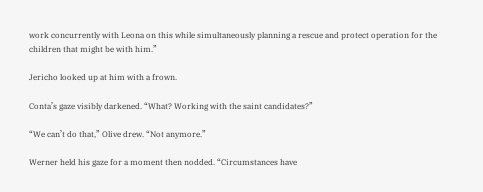work concurrently with Leona on this while simultaneously planning a rescue and protect operation for the children that might be with him.”

Jericho looked up at him with a frown.

Conta’s gaze visibly darkened. “What? Working with the saint candidates?”

“We can’t do that,” Olive drew. “Not anymore.”

Werner held his gaze for a moment then nodded. “Circumstances have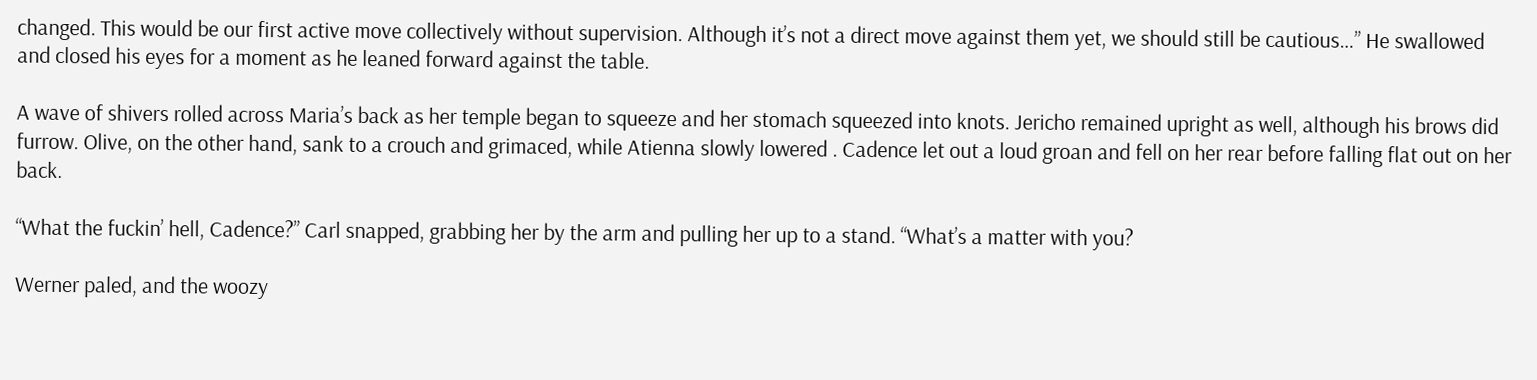changed. This would be our first active move collectively without supervision. Although it’s not a direct move against them yet, we should still be cautious…” He swallowed and closed his eyes for a moment as he leaned forward against the table.

A wave of shivers rolled across Maria’s back as her temple began to squeeze and her stomach squeezed into knots. Jericho remained upright as well, although his brows did furrow. Olive, on the other hand, sank to a crouch and grimaced, while Atienna slowly lowered . Cadence let out a loud groan and fell on her rear before falling flat out on her back.

“What the fuckin’ hell, Cadence?” Carl snapped, grabbing her by the arm and pulling her up to a stand. “What’s a matter with you?

Werner paled, and the woozy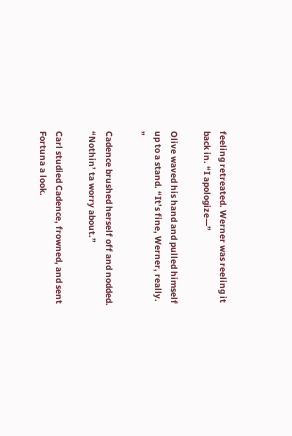feeling retreated. Werner was reeling it back in. “I apologize—”

Olive waved his hand and pulled himself up to a stand. “It’s fine, Werner, really. ”

Cadence brushed herself off and nodded. “Nothin’ ta worry about.”

Carl studied Cadence, frowned, and sent Fortuna a look.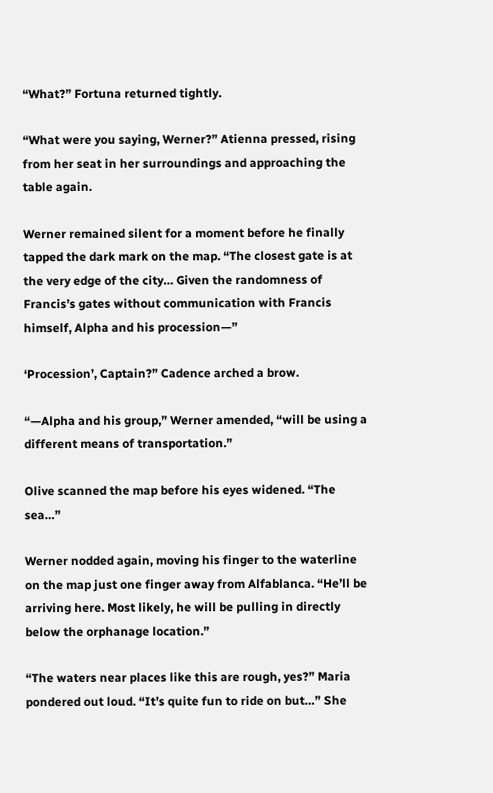“What?” Fortuna returned tightly.

“What were you saying, Werner?” Atienna pressed, rising from her seat in her surroundings and approaching the table again.

Werner remained silent for a moment before he finally tapped the dark mark on the map. “The closest gate is at the very edge of the city… Given the randomness of Francis’s gates without communication with Francis himself, Alpha and his procession—”

‘Procession’, Captain?” Cadence arched a brow.

“—Alpha and his group,” Werner amended, “will be using a different means of transportation.”

Olive scanned the map before his eyes widened. “The sea…”

Werner nodded again, moving his finger to the waterline on the map just one finger away from Alfablanca. “He’ll be arriving here. Most likely, he will be pulling in directly below the orphanage location.”

“The waters near places like this are rough, yes?” Maria pondered out loud. “It’s quite fun to ride on but…” She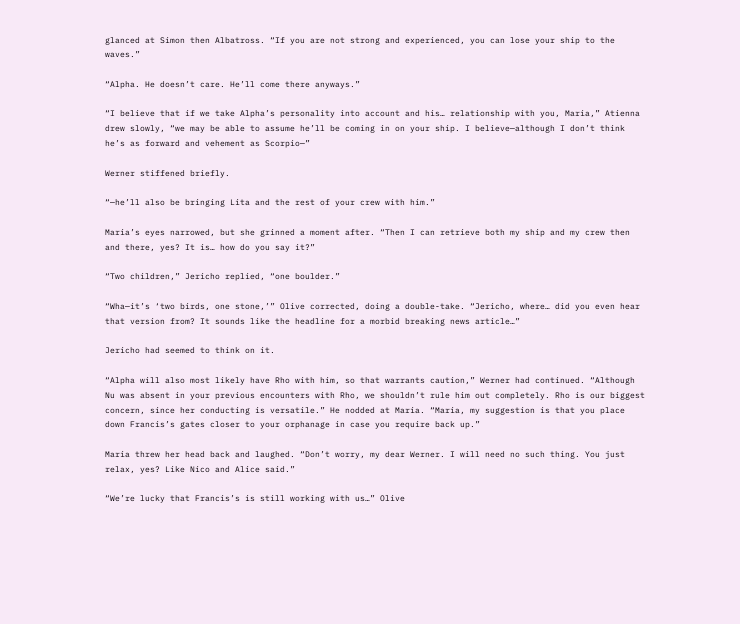glanced at Simon then Albatross. “If you are not strong and experienced, you can lose your ship to the waves.”

“Alpha. He doesn’t care. He’ll come there anyways.”

“I believe that if we take Alpha’s personality into account and his… relationship with you, Maria,” Atienna drew slowly, “we may be able to assume he’ll be coming in on your ship. I believe—although I don’t think he’s as forward and vehement as Scorpio—”

Werner stiffened briefly.

“—he’ll also be bringing Lita and the rest of your crew with him.”

Maria’s eyes narrowed, but she grinned a moment after. “Then I can retrieve both my ship and my crew then and there, yes? It is… how do you say it?”

“Two children,” Jericho replied, “one boulder.”

“Wha—it’s ‘two birds, one stone,’” Olive corrected, doing a double-take. “Jericho, where… did you even hear that version from? It sounds like the headline for a morbid breaking news article…”

Jericho had seemed to think on it.

“Alpha will also most likely have Rho with him, so that warrants caution,” Werner had continued. “Although Nu was absent in your previous encounters with Rho, we shouldn’t rule him out completely. Rho is our biggest concern, since her conducting is versatile.” He nodded at Maria. “Maria, my suggestion is that you place down Francis’s gates closer to your orphanage in case you require back up.”

Maria threw her head back and laughed. “Don’t worry, my dear Werner. I will need no such thing. You just relax, yes? Like Nico and Alice said.”

“We’re lucky that Francis’s is still working with us…” Olive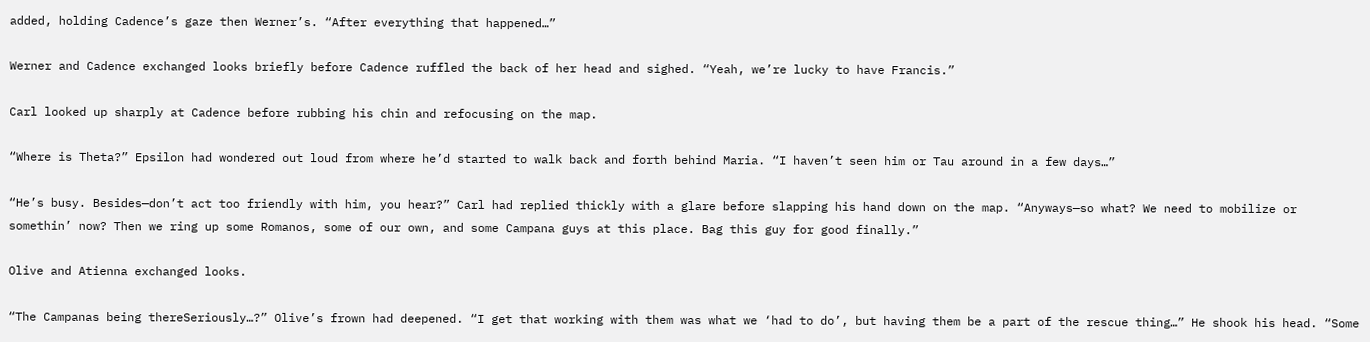added, holding Cadence’s gaze then Werner’s. “After everything that happened…”

Werner and Cadence exchanged looks briefly before Cadence ruffled the back of her head and sighed. “Yeah, we’re lucky to have Francis.”

Carl looked up sharply at Cadence before rubbing his chin and refocusing on the map.

“Where is Theta?” Epsilon had wondered out loud from where he’d started to walk back and forth behind Maria. “I haven’t seen him or Tau around in a few days…”

“He’s busy. Besides—don’t act too friendly with him, you hear?” Carl had replied thickly with a glare before slapping his hand down on the map. “Anyways—so what? We need to mobilize or somethin’ now? Then we ring up some Romanos, some of our own, and some Campana guys at this place. Bag this guy for good finally.”

Olive and Atienna exchanged looks.

“The Campanas being thereSeriously…?” Olive’s frown had deepened. “I get that working with them was what we ‘had to do’, but having them be a part of the rescue thing…” He shook his head. “Some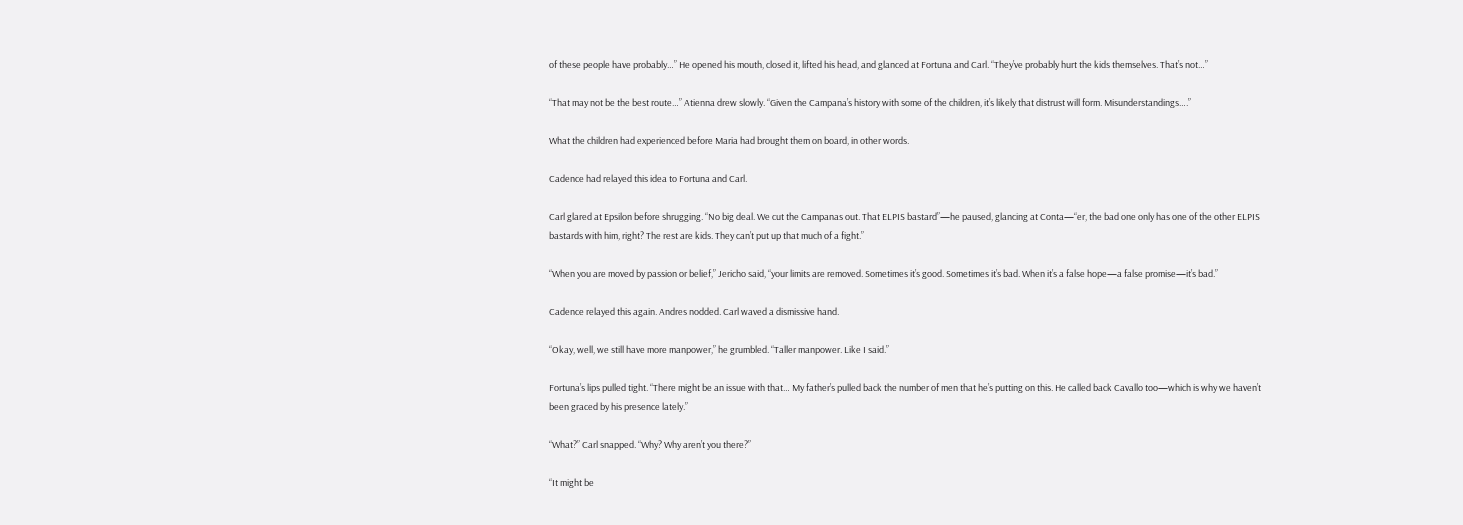of these people have probably…” He opened his mouth, closed it, lifted his head, and glanced at Fortuna and Carl. “They’ve probably hurt the kids themselves. That’s not…”

“That may not be the best route…” Atienna drew slowly. “Given the Campana’s history with some of the children, it’s likely that distrust will form. Misunderstandings….”

What the children had experienced before Maria had brought them on board, in other words.

Cadence had relayed this idea to Fortuna and Carl.

Carl glared at Epsilon before shrugging. “No big deal. We cut the Campanas out. That ELPIS bastard”—he paused, glancing at Conta—“er, the bad one only has one of the other ELPIS bastards with him, right? The rest are kids. They can’t put up that much of a fight.”

“When you are moved by passion or belief,” Jericho said, “your limits are removed. Sometimes it’s good. Sometimes it’s bad. When it’s a false hope—a false promise—it’s bad.”

Cadence relayed this again. Andres nodded. Carl waved a dismissive hand.

“Okay, well, we still have more manpower,” he grumbled. “Taller manpower. Like I said.”

Fortuna’s lips pulled tight. “There might be an issue with that… My father’s pulled back the number of men that he’s putting on this. He called back Cavallo too—which is why we haven’t been graced by his presence lately.”

“What?” Carl snapped. “Why? Why aren’t you there?”

“It might be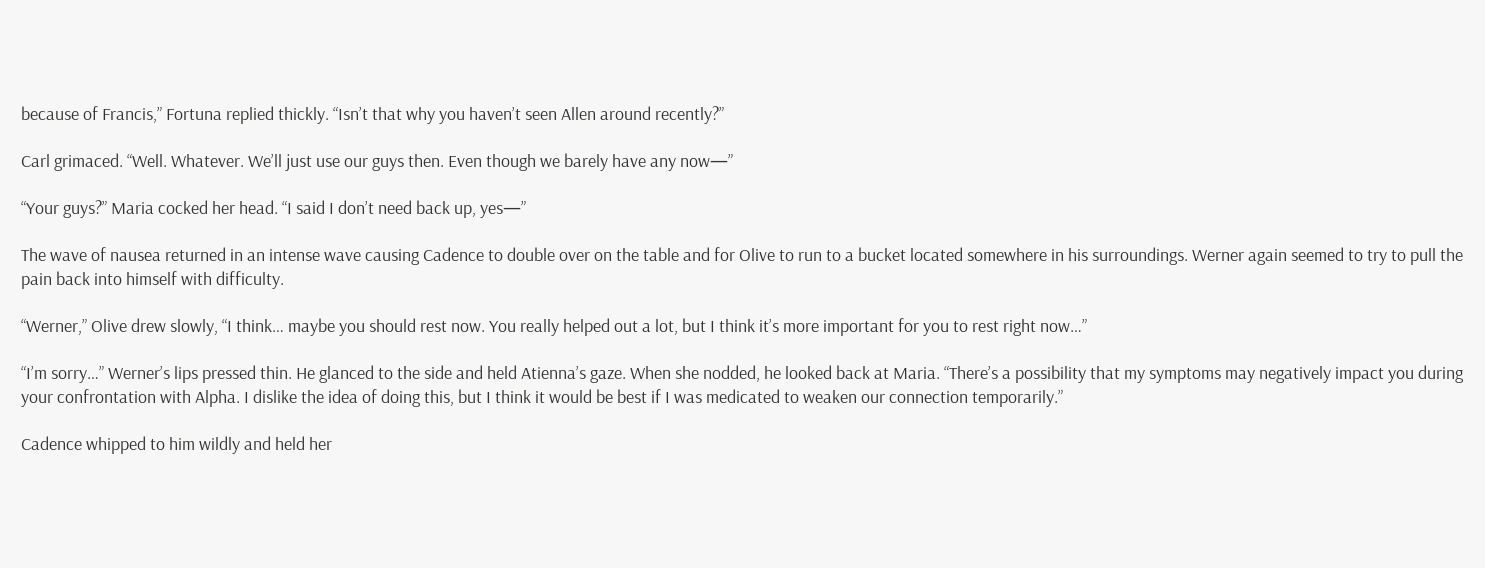because of Francis,” Fortuna replied thickly. “Isn’t that why you haven’t seen Allen around recently?”

Carl grimaced. “Well. Whatever. We’ll just use our guys then. Even though we barely have any now—”

“Your guys?” Maria cocked her head. “I said I don’t need back up, yes—”

The wave of nausea returned in an intense wave causing Cadence to double over on the table and for Olive to run to a bucket located somewhere in his surroundings. Werner again seemed to try to pull the pain back into himself with difficulty.

“Werner,” Olive drew slowly, “I think… maybe you should rest now. You really helped out a lot, but I think it’s more important for you to rest right now…”

“I’m sorry…” Werner’s lips pressed thin. He glanced to the side and held Atienna’s gaze. When she nodded, he looked back at Maria. “There’s a possibility that my symptoms may negatively impact you during your confrontation with Alpha. I dislike the idea of doing this, but I think it would be best if I was medicated to weaken our connection temporarily.”

Cadence whipped to him wildly and held her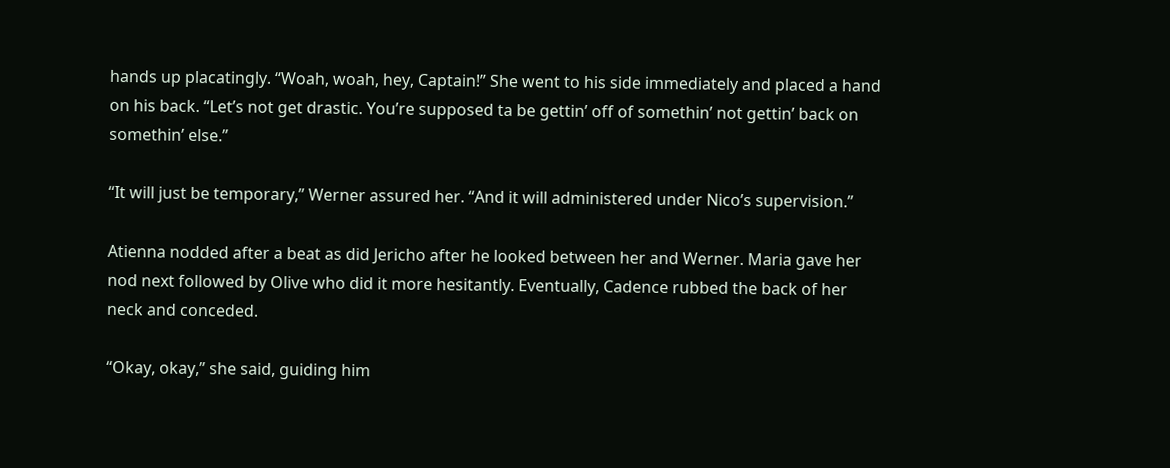hands up placatingly. “Woah, woah, hey, Captain!” She went to his side immediately and placed a hand on his back. “Let’s not get drastic. You’re supposed ta be gettin’ off of somethin’ not gettin’ back on somethin’ else.”

“It will just be temporary,” Werner assured her. “And it will administered under Nico’s supervision.”

Atienna nodded after a beat as did Jericho after he looked between her and Werner. Maria gave her nod next followed by Olive who did it more hesitantly. Eventually, Cadence rubbed the back of her neck and conceded.

“Okay, okay,” she said, guiding him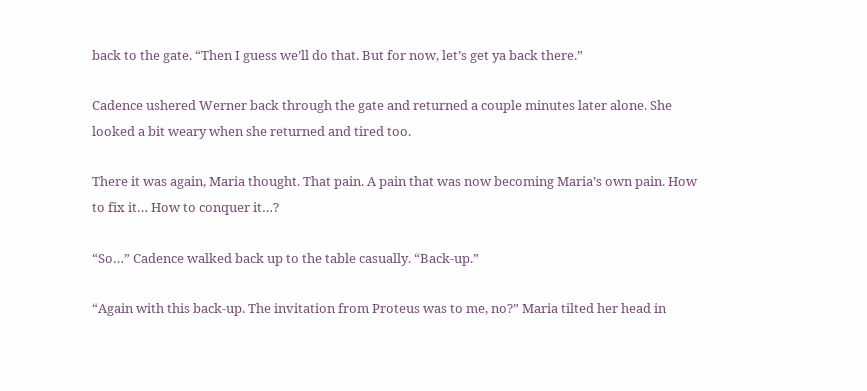back to the gate. “Then I guess we’ll do that. But for now, let’s get ya back there.”

Cadence ushered Werner back through the gate and returned a couple minutes later alone. She looked a bit weary when she returned and tired too.

There it was again, Maria thought. That pain. A pain that was now becoming Maria’s own pain. How to fix it… How to conquer it…?

“So…” Cadence walked back up to the table casually. “Back-up.”

“Again with this back-up. The invitation from Proteus was to me, no?” Maria tilted her head in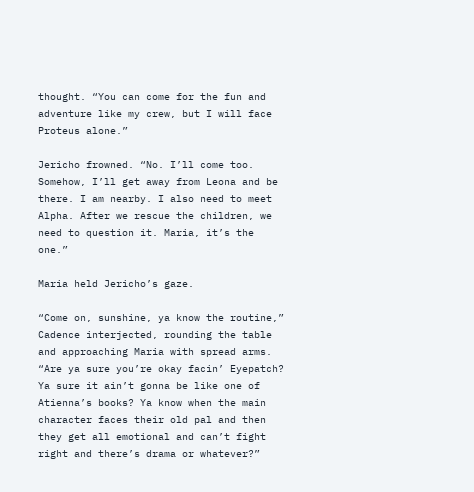thought. “You can come for the fun and adventure like my crew, but I will face Proteus alone.”

Jericho frowned. “No. I’ll come too. Somehow, I’ll get away from Leona and be there. I am nearby. I also need to meet Alpha. After we rescue the children, we need to question it. Maria, it’s the one.”

Maria held Jericho’s gaze.

“Come on, sunshine, ya know the routine,” Cadence interjected, rounding the table and approaching Maria with spread arms. “Are ya sure you’re okay facin’ Eyepatch? Ya sure it ain’t gonna be like one of Atienna’s books? Ya know when the main character faces their old pal and then they get all emotional and can’t fight right and there’s drama or whatever?”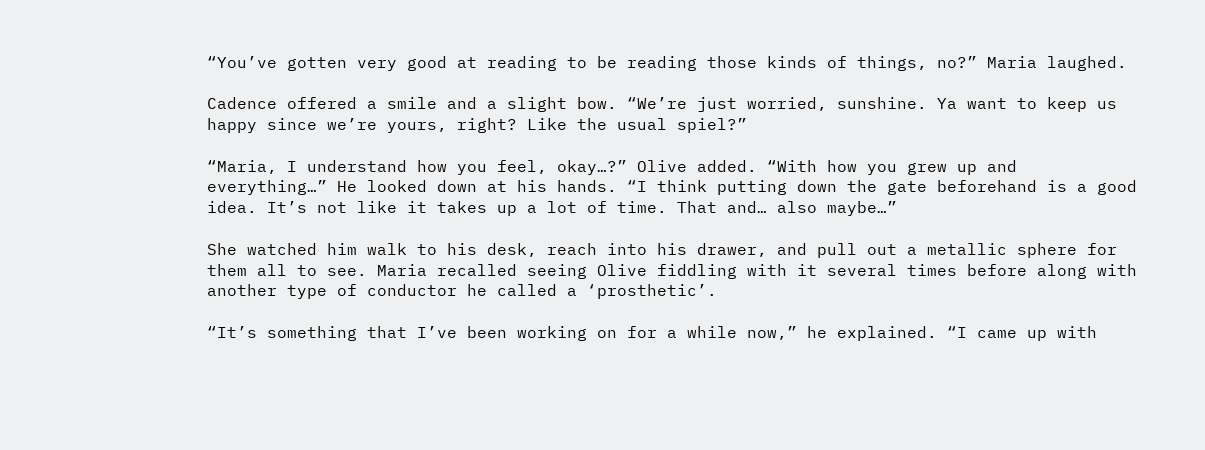“You’ve gotten very good at reading to be reading those kinds of things, no?” Maria laughed.

Cadence offered a smile and a slight bow. “We’re just worried, sunshine. Ya want to keep us happy since we’re yours, right? Like the usual spiel?”

“Maria, I understand how you feel, okay…?” Olive added. “With how you grew up and everything…” He looked down at his hands. “I think putting down the gate beforehand is a good idea. It’s not like it takes up a lot of time. That and… also maybe…”

She watched him walk to his desk, reach into his drawer, and pull out a metallic sphere for them all to see. Maria recalled seeing Olive fiddling with it several times before along with another type of conductor he called a ‘prosthetic’.

“It’s something that I’ve been working on for a while now,” he explained. “I came up with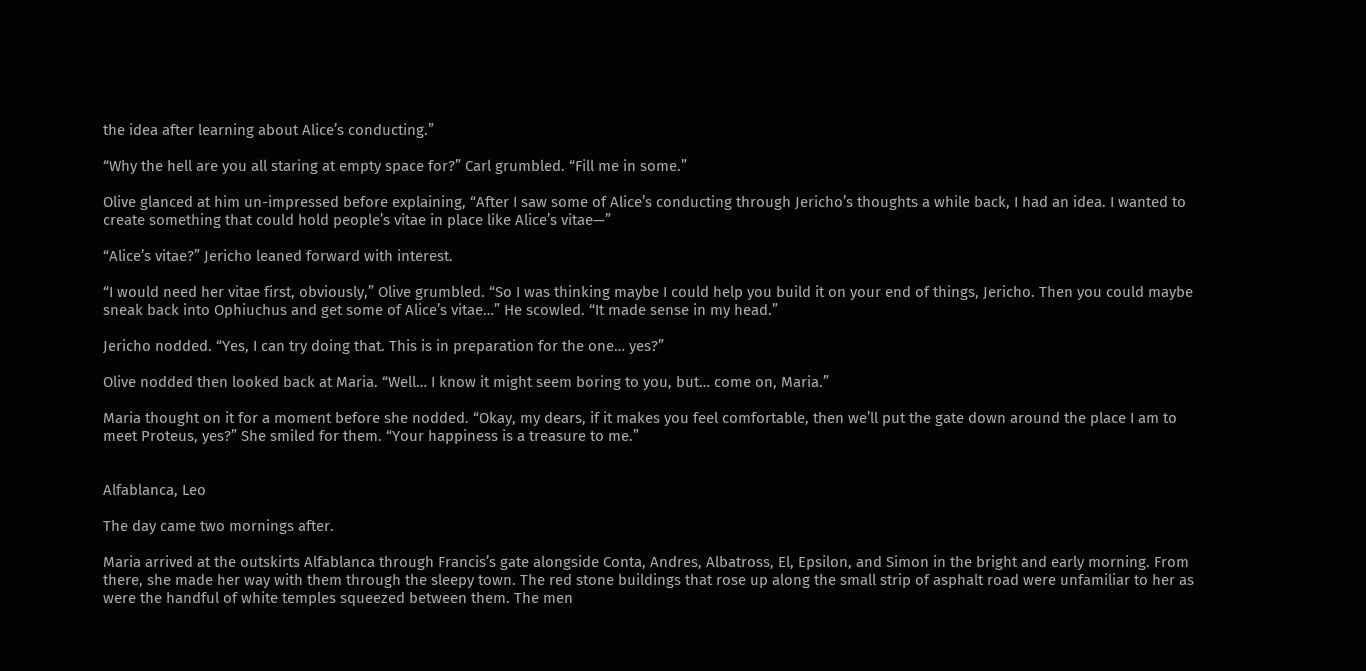the idea after learning about Alice’s conducting.”

“Why the hell are you all staring at empty space for?” Carl grumbled. “Fill me in some.”

Olive glanced at him un-impressed before explaining, “After I saw some of Alice’s conducting through Jericho’s thoughts a while back, I had an idea. I wanted to create something that could hold people’s vitae in place like Alice’s vitae—”

“Alice’s vitae?” Jericho leaned forward with interest.

“I would need her vitae first, obviously,” Olive grumbled. “So I was thinking maybe I could help you build it on your end of things, Jericho. Then you could maybe sneak back into Ophiuchus and get some of Alice’s vitae…” He scowled. “It made sense in my head.”

Jericho nodded. “Yes, I can try doing that. This is in preparation for the one… yes?”

Olive nodded then looked back at Maria. “Well… I know it might seem boring to you, but… come on, Maria.”

Maria thought on it for a moment before she nodded. “Okay, my dears, if it makes you feel comfortable, then we’ll put the gate down around the place I am to meet Proteus, yes?” She smiled for them. “Your happiness is a treasure to me.”


Alfablanca, Leo

The day came two mornings after.

Maria arrived at the outskirts Alfablanca through Francis’s gate alongside Conta, Andres, Albatross, El, Epsilon, and Simon in the bright and early morning. From there, she made her way with them through the sleepy town. The red stone buildings that rose up along the small strip of asphalt road were unfamiliar to her as were the handful of white temples squeezed between them. The men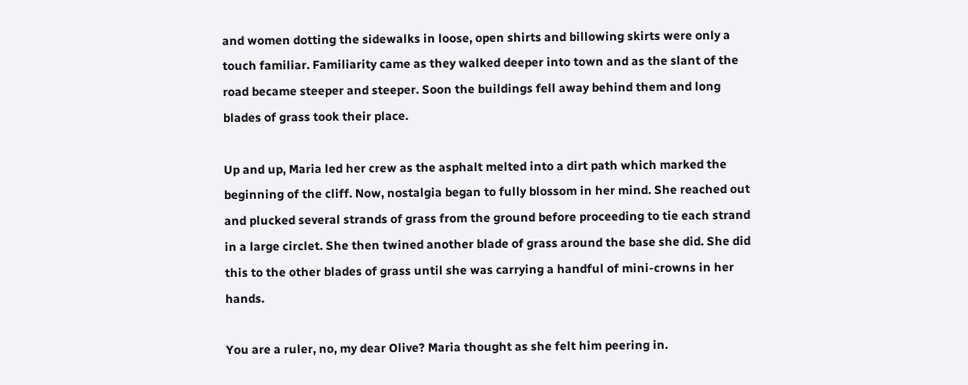and women dotting the sidewalks in loose, open shirts and billowing skirts were only a touch familiar. Familiarity came as they walked deeper into town and as the slant of the road became steeper and steeper. Soon the buildings fell away behind them and long blades of grass took their place.

Up and up, Maria led her crew as the asphalt melted into a dirt path which marked the beginning of the cliff. Now, nostalgia began to fully blossom in her mind. She reached out and plucked several strands of grass from the ground before proceeding to tie each strand in a large circlet. She then twined another blade of grass around the base she did. She did this to the other blades of grass until she was carrying a handful of mini-crowns in her hands.

You are a ruler, no, my dear Olive? Maria thought as she felt him peering in.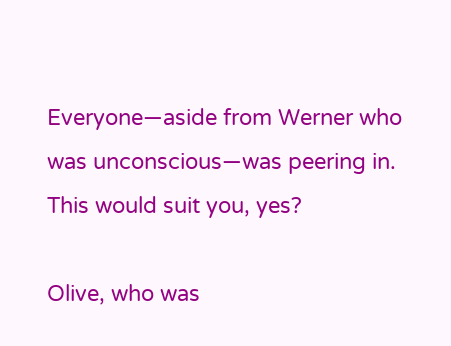Everyone—aside from Werner who was unconscious—was peering in. This would suit you, yes?

Olive, who was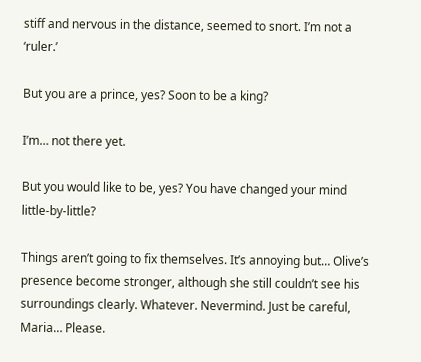stiff and nervous in the distance, seemed to snort. I’m not a ‘ruler.’

But you are a prince, yes? Soon to be a king?

I’m… not there yet.

But you would like to be, yes? You have changed your mind little-by-little?

Things aren’t going to fix themselves. It’s annoying but… Olive’s presence become stronger, although she still couldn’t see his surroundings clearly. Whatever. Nevermind. Just be careful, Maria… Please.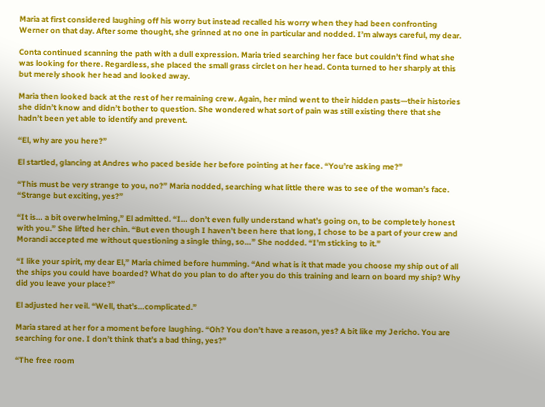Maria at first considered laughing off his worry but instead recalled his worry when they had been confronting Werner on that day. After some thought, she grinned at no one in particular and nodded. I’m always careful, my dear.

Conta continued scanning the path with a dull expression. Maria tried searching her face but couldn’t find what she was looking for there. Regardless, she placed the small grass circlet on her head. Conta turned to her sharply at this but merely shook her head and looked away.

Maria then looked back at the rest of her remaining crew. Again, her mind went to their hidden pasts—their histories she didn’t know and didn’t bother to question. She wondered what sort of pain was still existing there that she hadn’t been yet able to identify and prevent.

“El, why are you here?”

El startled, glancing at Andres who paced beside her before pointing at her face. “You’re asking me?”

“This must be very strange to you, no?” Maria nodded, searching what little there was to see of the woman’s face. “Strange but exciting, yes?”

“It is… a bit overwhelming,” El admitted. “I… don’t even fully understand what’s going on, to be completely honest with you.” She lifted her chin. “But even though I haven’t been here that long, I chose to be a part of your crew and Morandi accepted me without questioning a single thing, so…” She nodded. “I’m sticking to it.”

“I like your spirit, my dear El,” Maria chimed before humming. “And what is it that made you choose my ship out of all the ships you could have boarded? What do you plan to do after you do this training and learn on board my ship? Why did you leave your place?”

El adjusted her veil. “Well, that’s…complicated.”

Maria stared at her for a moment before laughing. “Oh? You don’t have a reason, yes? A bit like my Jericho. You are searching for one. I don’t think that’s a bad thing, yes?”

“The free room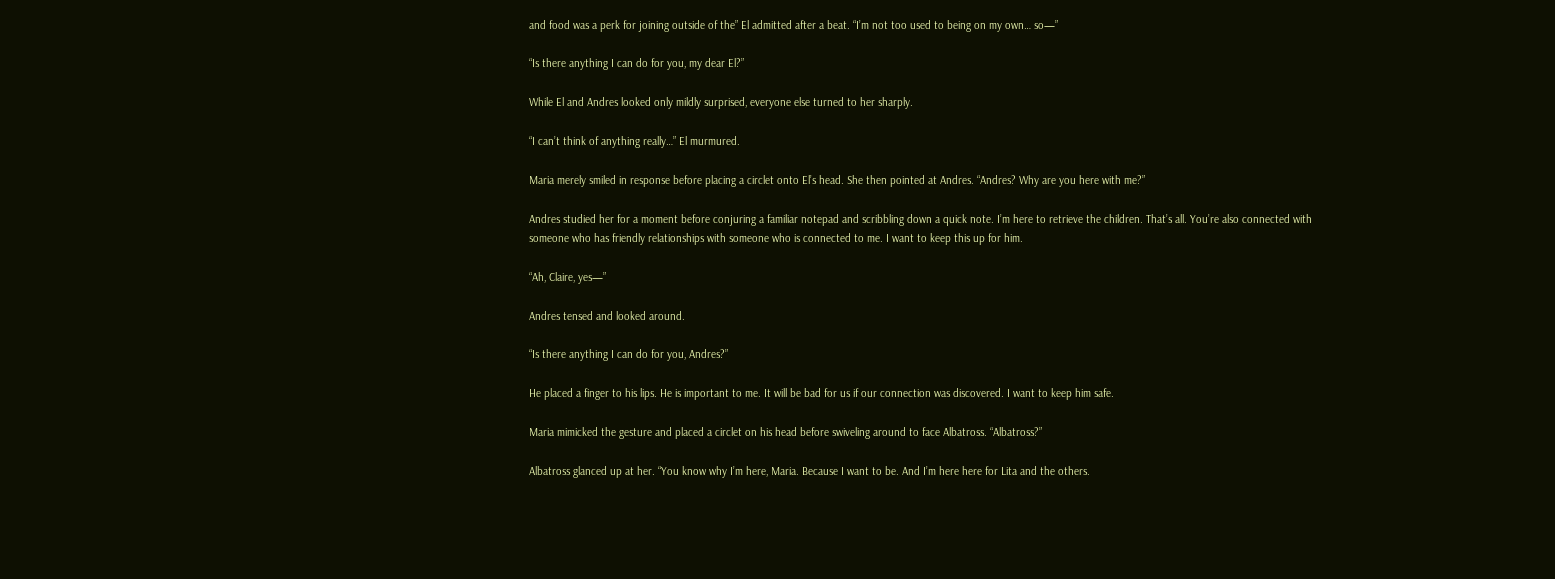and food was a perk for joining outside of the” El admitted after a beat. “I’m not too used to being on my own… so—”

“Is there anything I can do for you, my dear El?”

While El and Andres looked only mildly surprised, everyone else turned to her sharply.

“I can’t think of anything really…” El murmured.

Maria merely smiled in response before placing a circlet onto El’s head. She then pointed at Andres. “Andres? Why are you here with me?”

Andres studied her for a moment before conjuring a familiar notepad and scribbling down a quick note. I’m here to retrieve the children. That’s all. You’re also connected with someone who has friendly relationships with someone who is connected to me. I want to keep this up for him.

“Ah, Claire, yes—”

Andres tensed and looked around.

“Is there anything I can do for you, Andres?”

He placed a finger to his lips. He is important to me. It will be bad for us if our connection was discovered. I want to keep him safe.

Maria mimicked the gesture and placed a circlet on his head before swiveling around to face Albatross. “Albatross?”

Albatross glanced up at her. “You know why I’m here, Maria. Because I want to be. And I’m here here for Lita and the others.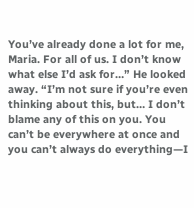You’ve already done a lot for me, Maria. For all of us. I don’t know what else I’d ask for…” He looked away. “I’m not sure if you’re even thinking about this, but… I don’t blame any of this on you. You can’t be everywhere at once and you can’t always do everything—I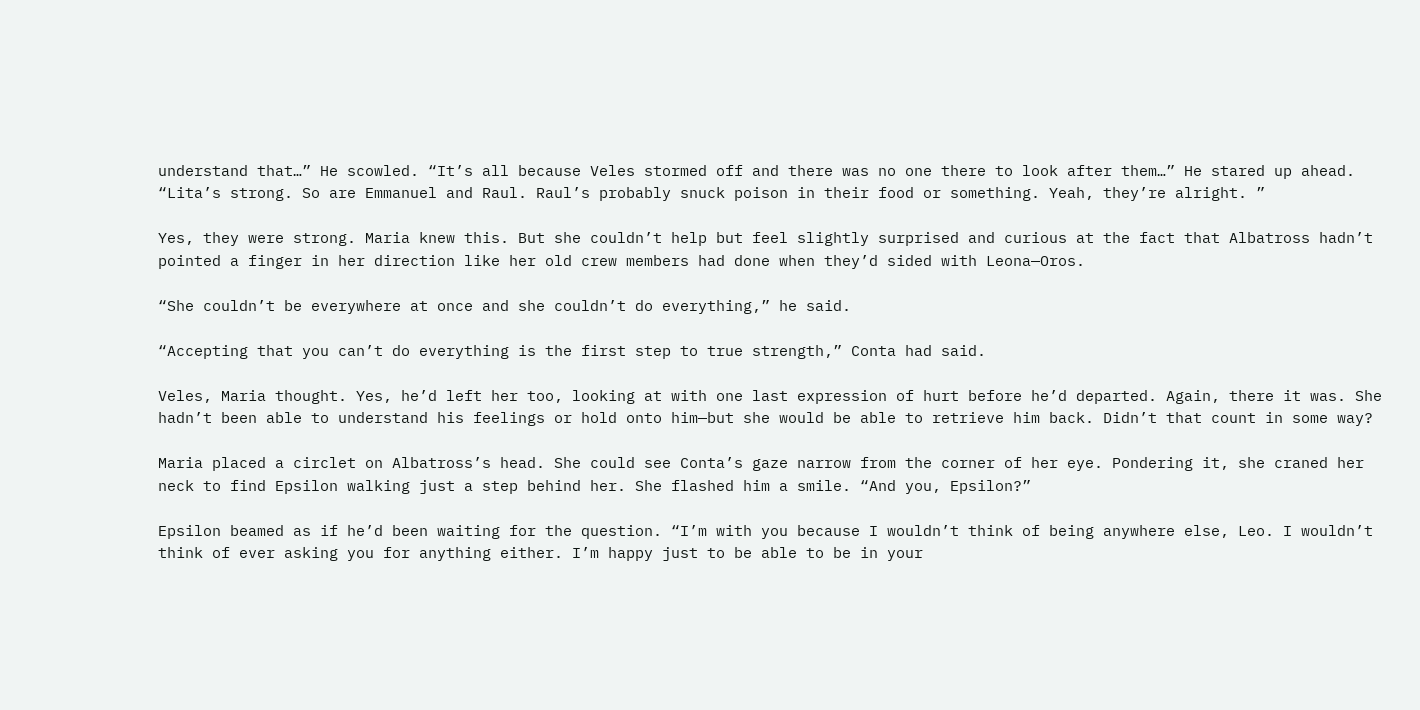understand that…” He scowled. “It’s all because Veles stormed off and there was no one there to look after them…” He stared up ahead. “Lita’s strong. So are Emmanuel and Raul. Raul’s probably snuck poison in their food or something. Yeah, they’re alright. ”

Yes, they were strong. Maria knew this. But she couldn’t help but feel slightly surprised and curious at the fact that Albatross hadn’t pointed a finger in her direction like her old crew members had done when they’d sided with Leona—Oros.

“She couldn’t be everywhere at once and she couldn’t do everything,” he said.

“Accepting that you can’t do everything is the first step to true strength,” Conta had said.

Veles, Maria thought. Yes, he’d left her too, looking at with one last expression of hurt before he’d departed. Again, there it was. She hadn’t been able to understand his feelings or hold onto him—but she would be able to retrieve him back. Didn’t that count in some way?

Maria placed a circlet on Albatross’s head. She could see Conta’s gaze narrow from the corner of her eye. Pondering it, she craned her neck to find Epsilon walking just a step behind her. She flashed him a smile. “And you, Epsilon?”

Epsilon beamed as if he’d been waiting for the question. “I’m with you because I wouldn’t think of being anywhere else, Leo. I wouldn’t think of ever asking you for anything either. I’m happy just to be able to be in your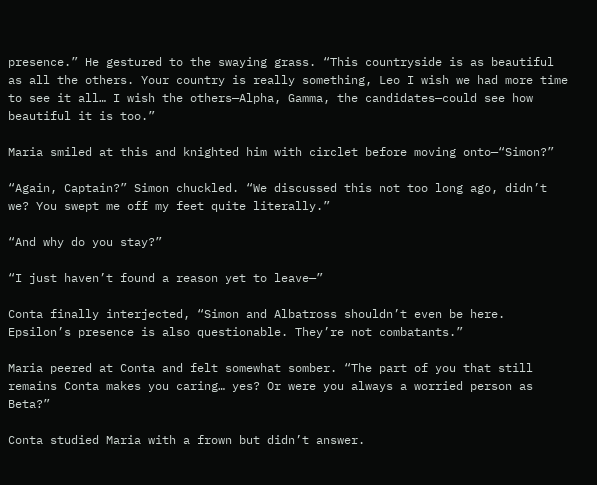presence.” He gestured to the swaying grass. “This countryside is as beautiful as all the others. Your country is really something, Leo I wish we had more time to see it all… I wish the others—Alpha, Gamma, the candidates—could see how beautiful it is too.”

Maria smiled at this and knighted him with circlet before moving onto—“Simon?”

“Again, Captain?” Simon chuckled. “We discussed this not too long ago, didn’t we? You swept me off my feet quite literally.”

“And why do you stay?”

“I just haven’t found a reason yet to leave—”

Conta finally interjected, “Simon and Albatross shouldn’t even be here. Epsilon’s presence is also questionable. They’re not combatants.”

Maria peered at Conta and felt somewhat somber. “The part of you that still remains Conta makes you caring… yes? Or were you always a worried person as Beta?”

Conta studied Maria with a frown but didn’t answer.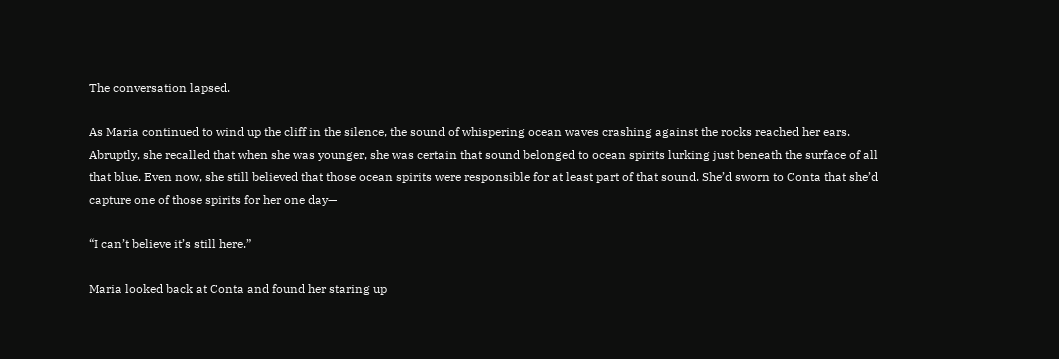The conversation lapsed.

As Maria continued to wind up the cliff in the silence, the sound of whispering ocean waves crashing against the rocks reached her ears. Abruptly, she recalled that when she was younger, she was certain that sound belonged to ocean spirits lurking just beneath the surface of all that blue. Even now, she still believed that those ocean spirits were responsible for at least part of that sound. She’d sworn to Conta that she’d capture one of those spirits for her one day—

“I can’t believe it’s still here.”

Maria looked back at Conta and found her staring up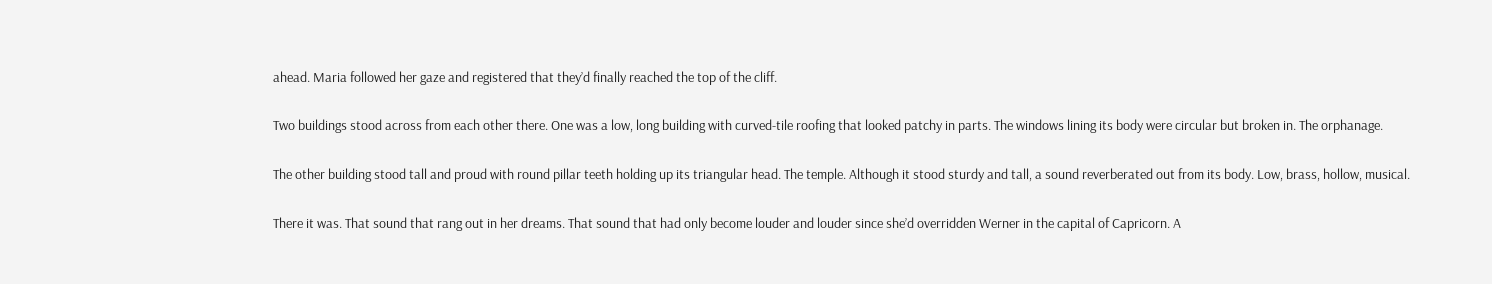ahead. Maria followed her gaze and registered that they’d finally reached the top of the cliff.

Two buildings stood across from each other there. One was a low, long building with curved-tile roofing that looked patchy in parts. The windows lining its body were circular but broken in. The orphanage.

The other building stood tall and proud with round pillar teeth holding up its triangular head. The temple. Although it stood sturdy and tall, a sound reverberated out from its body. Low, brass, hollow, musical.

There it was. That sound that rang out in her dreams. That sound that had only become louder and louder since she’d overridden Werner in the capital of Capricorn. A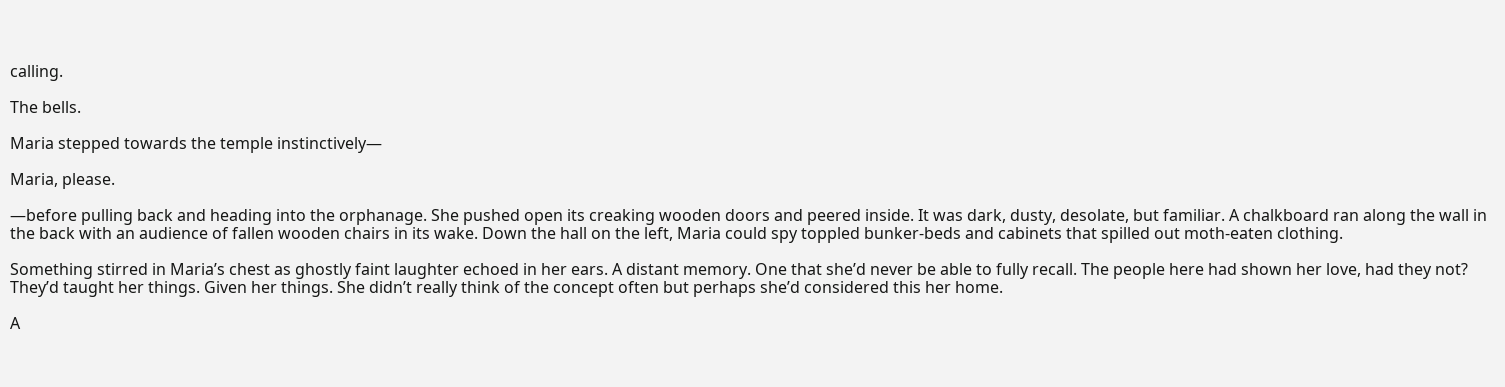calling.

The bells.

Maria stepped towards the temple instinctively—

Maria, please.

—before pulling back and heading into the orphanage. She pushed open its creaking wooden doors and peered inside. It was dark, dusty, desolate, but familiar. A chalkboard ran along the wall in the back with an audience of fallen wooden chairs in its wake. Down the hall on the left, Maria could spy toppled bunker-beds and cabinets that spilled out moth-eaten clothing.

Something stirred in Maria’s chest as ghostly faint laughter echoed in her ears. A distant memory. One that she’d never be able to fully recall. The people here had shown her love, had they not? They’d taught her things. Given her things. She didn’t really think of the concept often but perhaps she’d considered this her home.

A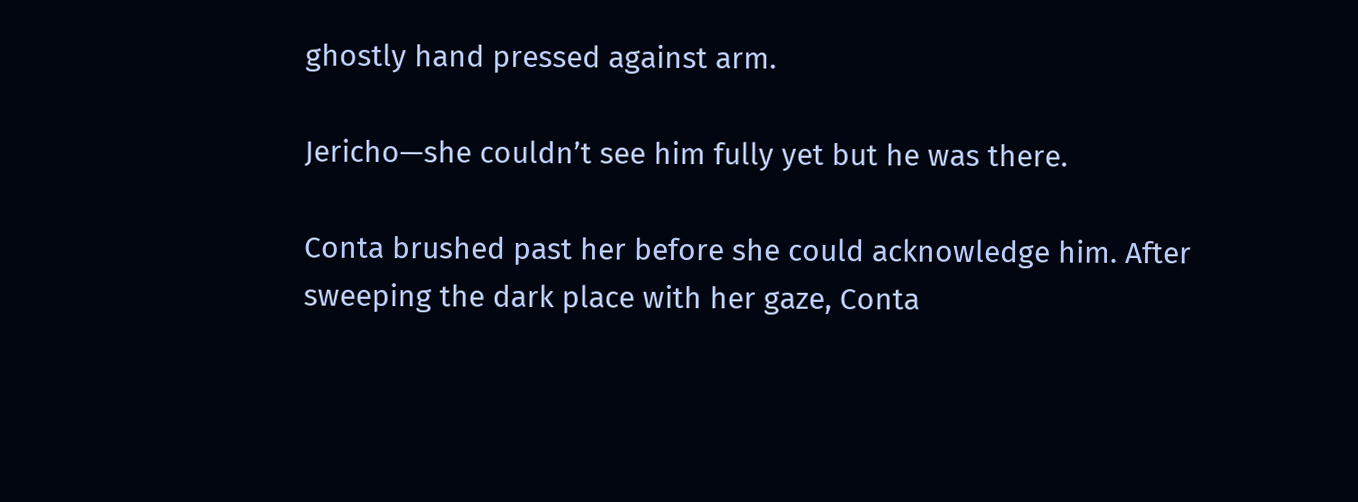ghostly hand pressed against arm.

Jericho—she couldn’t see him fully yet but he was there.

Conta brushed past her before she could acknowledge him. After sweeping the dark place with her gaze, Conta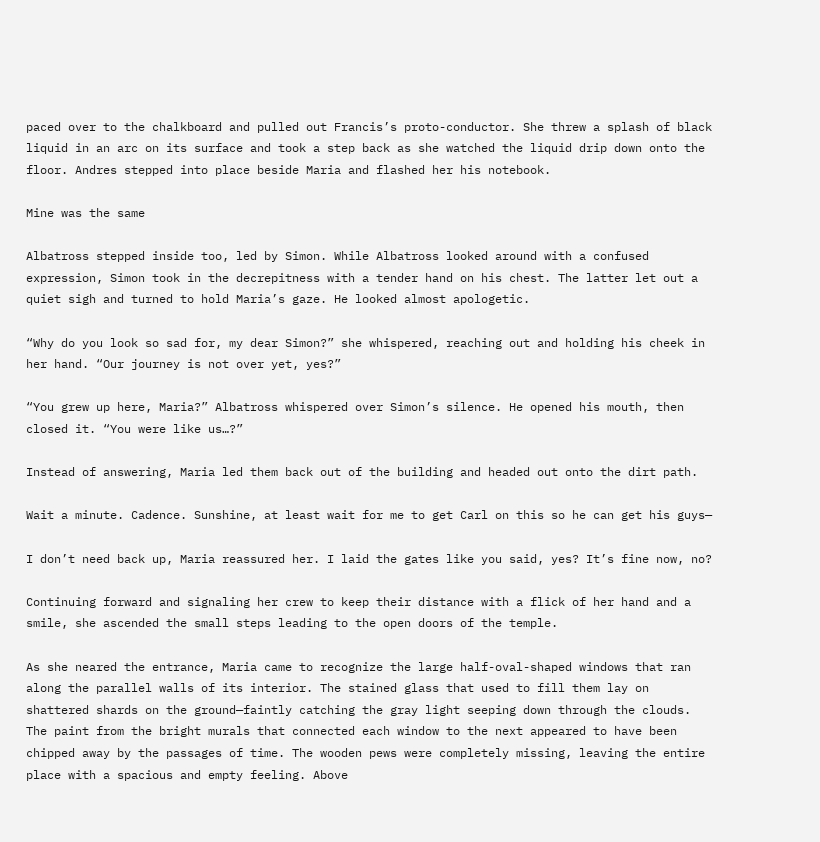paced over to the chalkboard and pulled out Francis’s proto-conductor. She threw a splash of black liquid in an arc on its surface and took a step back as she watched the liquid drip down onto the floor. Andres stepped into place beside Maria and flashed her his notebook.

Mine was the same

Albatross stepped inside too, led by Simon. While Albatross looked around with a confused expression, Simon took in the decrepitness with a tender hand on his chest. The latter let out a quiet sigh and turned to hold Maria’s gaze. He looked almost apologetic.

“Why do you look so sad for, my dear Simon?” she whispered, reaching out and holding his cheek in her hand. “Our journey is not over yet, yes?”

“You grew up here, Maria?” Albatross whispered over Simon’s silence. He opened his mouth, then closed it. “You were like us…?”

Instead of answering, Maria led them back out of the building and headed out onto the dirt path.

Wait a minute. Cadence. Sunshine, at least wait for me to get Carl on this so he can get his guys—

I don’t need back up, Maria reassured her. I laid the gates like you said, yes? It’s fine now, no?

Continuing forward and signaling her crew to keep their distance with a flick of her hand and a smile, she ascended the small steps leading to the open doors of the temple.

As she neared the entrance, Maria came to recognize the large half-oval-shaped windows that ran along the parallel walls of its interior. The stained glass that used to fill them lay on shattered shards on the ground—faintly catching the gray light seeping down through the clouds. The paint from the bright murals that connected each window to the next appeared to have been chipped away by the passages of time. The wooden pews were completely missing, leaving the entire place with a spacious and empty feeling. Above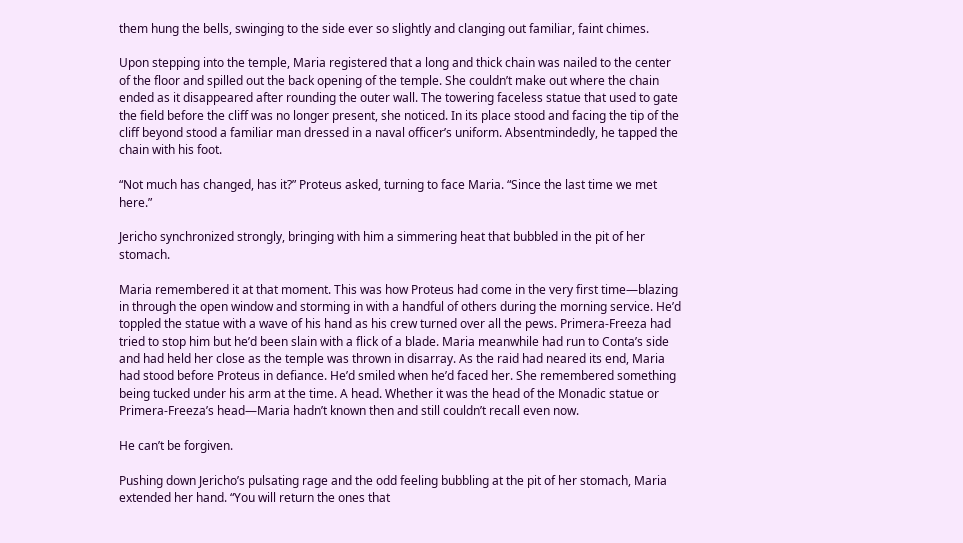them hung the bells, swinging to the side ever so slightly and clanging out familiar, faint chimes.

Upon stepping into the temple, Maria registered that a long and thick chain was nailed to the center of the floor and spilled out the back opening of the temple. She couldn’t make out where the chain ended as it disappeared after rounding the outer wall. The towering faceless statue that used to gate the field before the cliff was no longer present, she noticed. In its place stood and facing the tip of the cliff beyond stood a familiar man dressed in a naval officer’s uniform. Absentmindedly, he tapped the chain with his foot.

“Not much has changed, has it?” Proteus asked, turning to face Maria. “Since the last time we met here.”

Jericho synchronized strongly, bringing with him a simmering heat that bubbled in the pit of her stomach.

Maria remembered it at that moment. This was how Proteus had come in the very first time—blazing in through the open window and storming in with a handful of others during the morning service. He’d toppled the statue with a wave of his hand as his crew turned over all the pews. Primera-Freeza had tried to stop him but he’d been slain with a flick of a blade. Maria meanwhile had run to Conta’s side and had held her close as the temple was thrown in disarray. As the raid had neared its end, Maria had stood before Proteus in defiance. He’d smiled when he’d faced her. She remembered something being tucked under his arm at the time. A head. Whether it was the head of the Monadic statue or Primera-Freeza’s head—Maria hadn’t known then and still couldn’t recall even now.

He can’t be forgiven.

Pushing down Jericho’s pulsating rage and the odd feeling bubbling at the pit of her stomach, Maria extended her hand. “You will return the ones that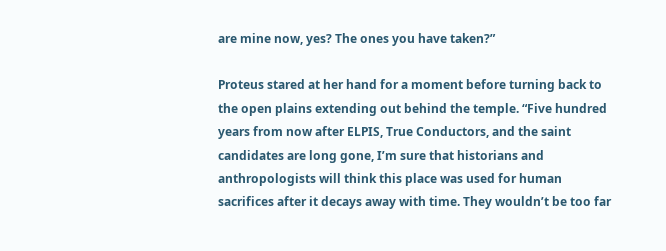are mine now, yes? The ones you have taken?”

Proteus stared at her hand for a moment before turning back to the open plains extending out behind the temple. “Five hundred years from now after ELPIS, True Conductors, and the saint candidates are long gone, I’m sure that historians and anthropologists will think this place was used for human sacrifices after it decays away with time. They wouldn’t be too far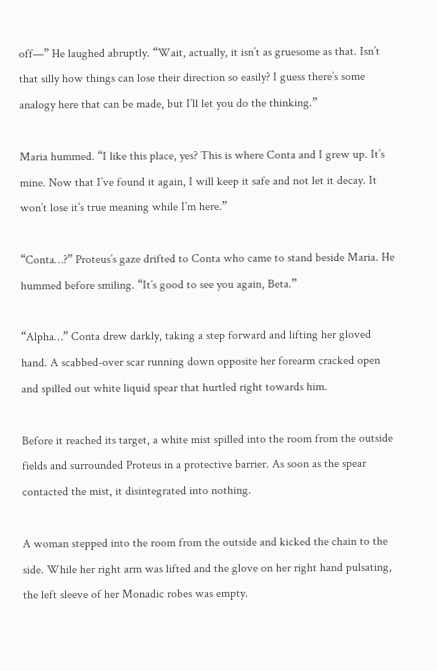off—” He laughed abruptly. “Wait, actually, it isn’t as gruesome as that. Isn’t that silly how things can lose their direction so easily? I guess there’s some analogy here that can be made, but I’ll let you do the thinking.”

Maria hummed. “I like this place, yes? This is where Conta and I grew up. It’s mine. Now that I’ve found it again, I will keep it safe and not let it decay. It won’t lose it’s true meaning while I’m here.”

“Conta…?” Proteus’s gaze drifted to Conta who came to stand beside Maria. He hummed before smiling. “It’s good to see you again, Beta.”

“Alpha…” Conta drew darkly, taking a step forward and lifting her gloved hand. A scabbed-over scar running down opposite her forearm cracked open and spilled out white liquid spear that hurtled right towards him.

Before it reached its target, a white mist spilled into the room from the outside fields and surrounded Proteus in a protective barrier. As soon as the spear contacted the mist, it disintegrated into nothing.

A woman stepped into the room from the outside and kicked the chain to the side. While her right arm was lifted and the glove on her right hand pulsating, the left sleeve of her Monadic robes was empty.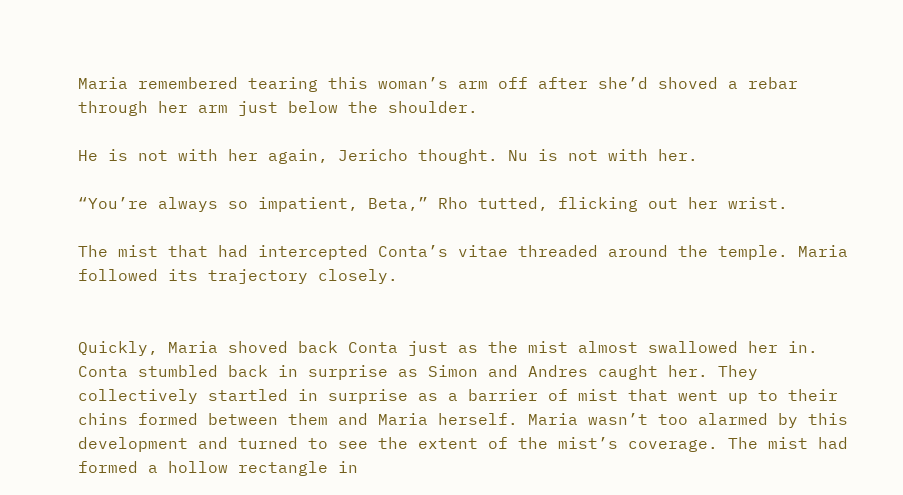Maria remembered tearing this woman’s arm off after she’d shoved a rebar through her arm just below the shoulder.

He is not with her again, Jericho thought. Nu is not with her.

“You’re always so impatient, Beta,” Rho tutted, flicking out her wrist.

The mist that had intercepted Conta’s vitae threaded around the temple. Maria followed its trajectory closely.


Quickly, Maria shoved back Conta just as the mist almost swallowed her in. Conta stumbled back in surprise as Simon and Andres caught her. They collectively startled in surprise as a barrier of mist that went up to their chins formed between them and Maria herself. Maria wasn’t too alarmed by this development and turned to see the extent of the mist’s coverage. The mist had formed a hollow rectangle in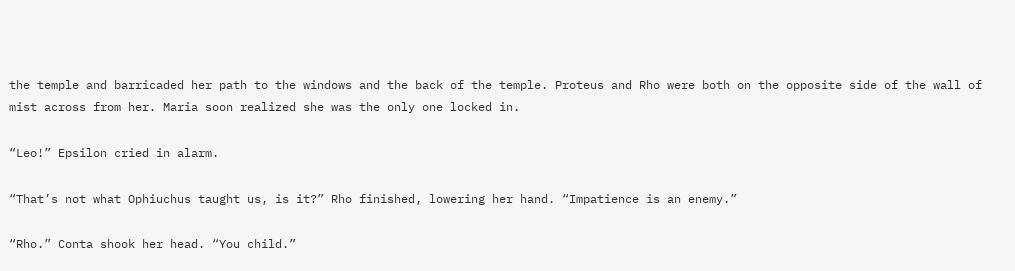the temple and barricaded her path to the windows and the back of the temple. Proteus and Rho were both on the opposite side of the wall of mist across from her. Maria soon realized she was the only one locked in.

“Leo!” Epsilon cried in alarm.

“That’s not what Ophiuchus taught us, is it?” Rho finished, lowering her hand. “Impatience is an enemy.”

“Rho.” Conta shook her head. “You child.”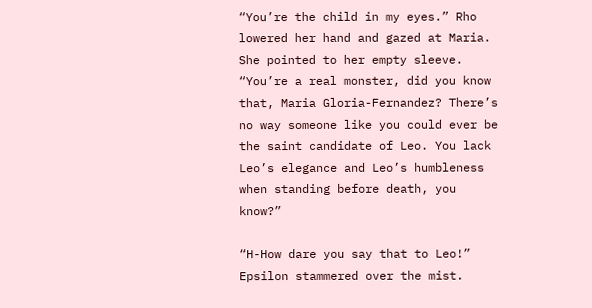“You’re the child in my eyes.” Rho lowered her hand and gazed at Maria. She pointed to her empty sleeve. “You’re a real monster, did you know that, Maria Gloria-Fernandez? There’s no way someone like you could ever be the saint candidate of Leo. You lack Leo’s elegance and Leo’s humbleness when standing before death, you know?”

“H-How dare you say that to Leo!” Epsilon stammered over the mist.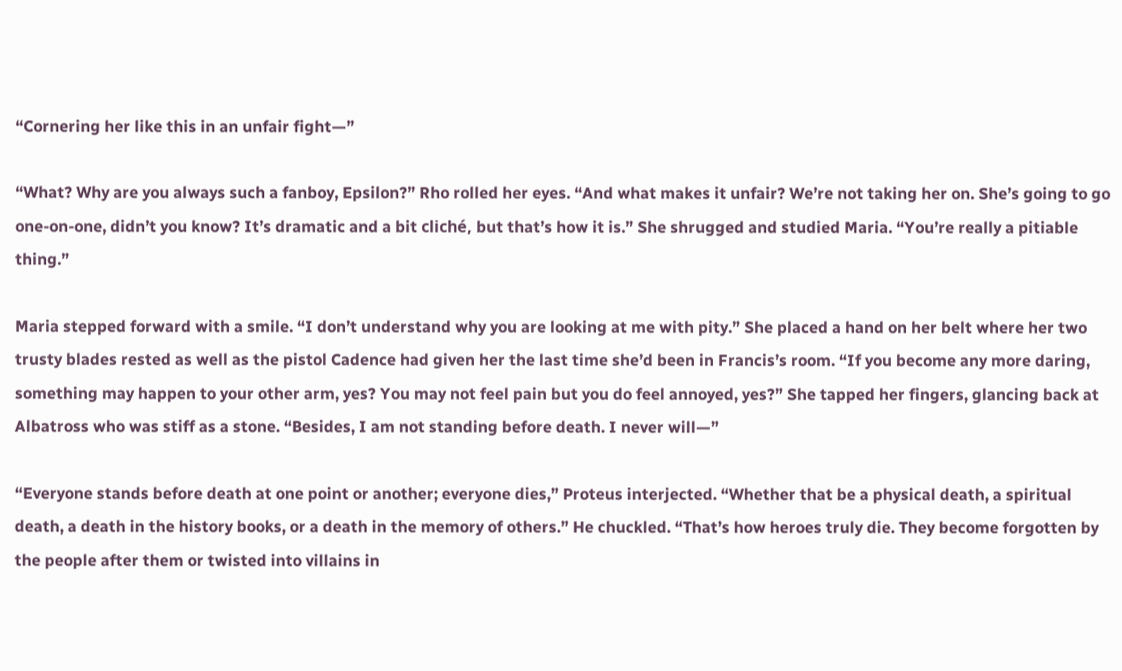“Cornering her like this in an unfair fight—”

“What? Why are you always such a fanboy, Epsilon?” Rho rolled her eyes. “And what makes it unfair? We’re not taking her on. She’s going to go one-on-one, didn’t you know? It’s dramatic and a bit cliché, but that’s how it is.” She shrugged and studied Maria. “You’re really a pitiable thing.”

Maria stepped forward with a smile. “I don’t understand why you are looking at me with pity.” She placed a hand on her belt where her two trusty blades rested as well as the pistol Cadence had given her the last time she’d been in Francis’s room. “If you become any more daring, something may happen to your other arm, yes? You may not feel pain but you do feel annoyed, yes?” She tapped her fingers, glancing back at Albatross who was stiff as a stone. “Besides, I am not standing before death. I never will—”

“Everyone stands before death at one point or another; everyone dies,” Proteus interjected. “Whether that be a physical death, a spiritual death, a death in the history books, or a death in the memory of others.” He chuckled. “That’s how heroes truly die. They become forgotten by the people after them or twisted into villains in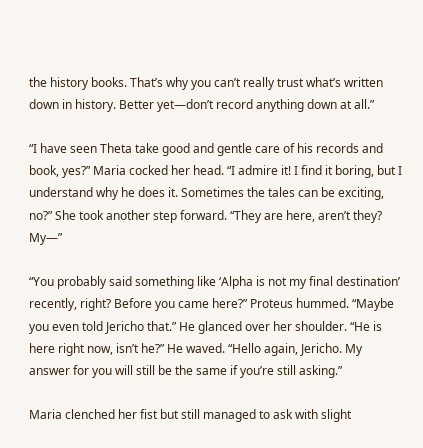the history books. That’s why you can’t really trust what’s written down in history. Better yet—don’t record anything down at all.”

“I have seen Theta take good and gentle care of his records and book, yes?” Maria cocked her head. “I admire it! I find it boring, but I understand why he does it. Sometimes the tales can be exciting, no?” She took another step forward. “They are here, aren’t they? My—”

“You probably said something like ‘Alpha is not my final destination’ recently, right? Before you came here?” Proteus hummed. “Maybe you even told Jericho that.” He glanced over her shoulder. “He is here right now, isn’t he?” He waved. “Hello again, Jericho. My answer for you will still be the same if you’re still asking.”

Maria clenched her fist but still managed to ask with slight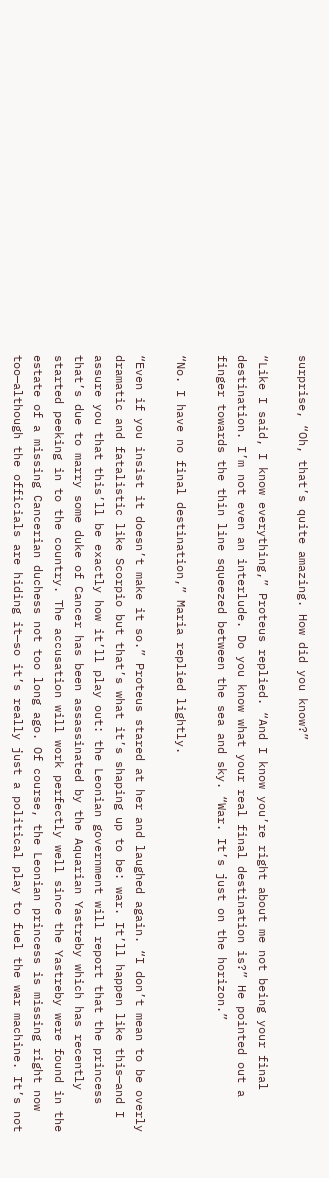surprise, “Oh, that’s quite amazing. How did you know?”

“Like I said, I know everything,” Proteus replied. “And I know you’re right about me not being your final destination. I’m not even an interlude. Do you know what your real final destination is?” He pointed out a finger towards the thin line squeezed between the sea and sky. “War. It’s just on the horizon.”

“No. I have no final destination,” Maria replied lightly.

“Even if you insist it doesn’t make it so.” Proteus stared at her and laughed again. “I don’t mean to be overly dramatic and fatalistic like Scorpio but that’s what it’s shaping up to be: war. It’ll happen like this—and I assure you that this’ll be exactly how it’ll play out: the Leonian government will report that the princess that’s due to marry some duke of Cancer has been assassinated by the Aquarian Yastreby which has recently started peeking in to the country. The accusation will work perfectly well since the Yastreby were found in the estate of a missing Cancerian duchess not too long ago. Of course, the Leonian princess is missing right now too—although the officials are hiding it—so it’s really just a political play to fuel the war machine. It’s not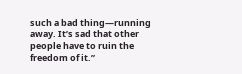such a bad thing—running away. It’s sad that other people have to ruin the freedom of it.”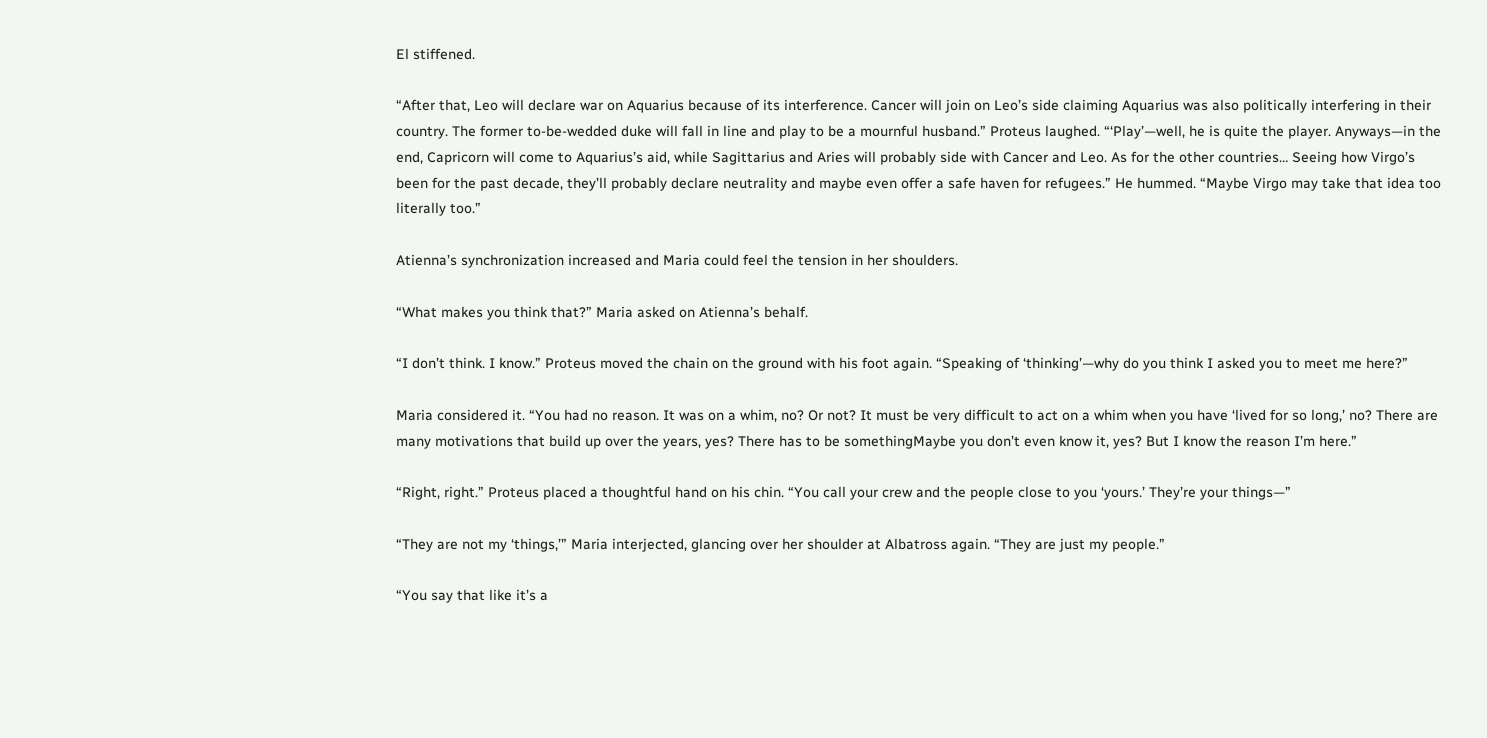El stiffened.

“After that, Leo will declare war on Aquarius because of its interference. Cancer will join on Leo’s side claiming Aquarius was also politically interfering in their country. The former to-be-wedded duke will fall in line and play to be a mournful husband.” Proteus laughed. “‘Play’—well, he is quite the player. Anyways—in the end, Capricorn will come to Aquarius’s aid, while Sagittarius and Aries will probably side with Cancer and Leo. As for the other countries… Seeing how Virgo’s been for the past decade, they’ll probably declare neutrality and maybe even offer a safe haven for refugees.” He hummed. “Maybe Virgo may take that idea too literally too.”

Atienna’s synchronization increased and Maria could feel the tension in her shoulders.

“What makes you think that?” Maria asked on Atienna’s behalf.

“I don’t think. I know.” Proteus moved the chain on the ground with his foot again. “Speaking of ‘thinking’—why do you think I asked you to meet me here?”

Maria considered it. “You had no reason. It was on a whim, no? Or not? It must be very difficult to act on a whim when you have ‘lived for so long,’ no? There are many motivations that build up over the years, yes? There has to be somethingMaybe you don’t even know it, yes? But I know the reason I’m here.”

“Right, right.” Proteus placed a thoughtful hand on his chin. “You call your crew and the people close to you ‘yours.’ They’re your things—”

“They are not my ‘things,’” Maria interjected, glancing over her shoulder at Albatross again. “They are just my people.”

“You say that like it’s a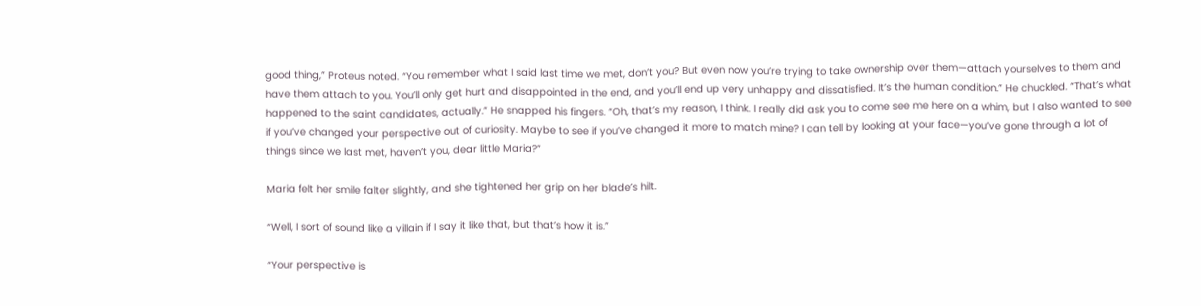good thing,” Proteus noted. “You remember what I said last time we met, don’t you? But even now you’re trying to take ownership over them—attach yourselves to them and have them attach to you. You’ll only get hurt and disappointed in the end, and you’ll end up very unhappy and dissatisfied. It’s the human condition.” He chuckled. “That’s what happened to the saint candidates, actually.” He snapped his fingers. “Oh, that’s my reason, I think. I really did ask you to come see me here on a whim, but I also wanted to see if you’ve changed your perspective out of curiosity. Maybe to see if you’ve changed it more to match mine? I can tell by looking at your face—you’ve gone through a lot of things since we last met, haven’t you, dear little Maria?”

Maria felt her smile falter slightly, and she tightened her grip on her blade’s hilt.

“Well, I sort of sound like a villain if I say it like that, but that’s how it is.”

“Your perspective is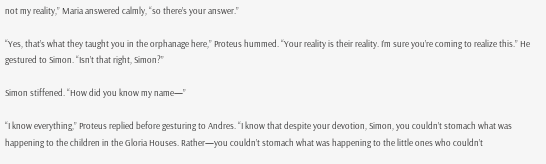not my reality,” Maria answered calmly, “so there’s your answer.”

“Yes, that’s what they taught you in the orphanage here,” Proteus hummed. “Your reality is their reality. I’m sure you’re coming to realize this.” He gestured to Simon. “Isn’t that right, Simon?”

Simon stiffened. “How did you know my name—”

“I know everything,” Proteus replied before gesturing to Andres. “I know that despite your devotion, Simon, you couldn’t stomach what was happening to the children in the Gloria Houses. Rather—you couldn’t stomach what was happening to the little ones who couldn’t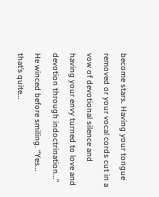become stars. Having your tongue removed or your vocal cords cut in a vow of devotional silence and having your envy turned to love and devotion through indoctrination…” He winced before smiling. “Yes… that’s quite…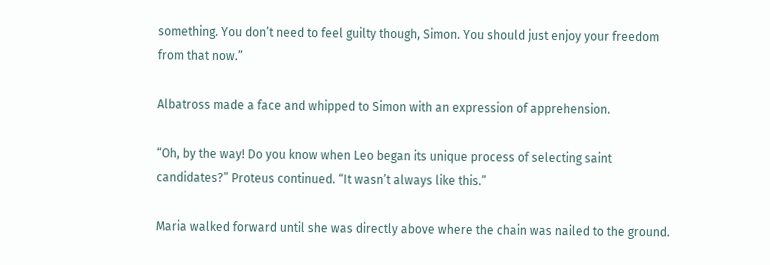something. You don’t need to feel guilty though, Simon. You should just enjoy your freedom from that now.”

Albatross made a face and whipped to Simon with an expression of apprehension.

“Oh, by the way! Do you know when Leo began its unique process of selecting saint candidates?” Proteus continued. “It wasn’t always like this.”

Maria walked forward until she was directly above where the chain was nailed to the ground.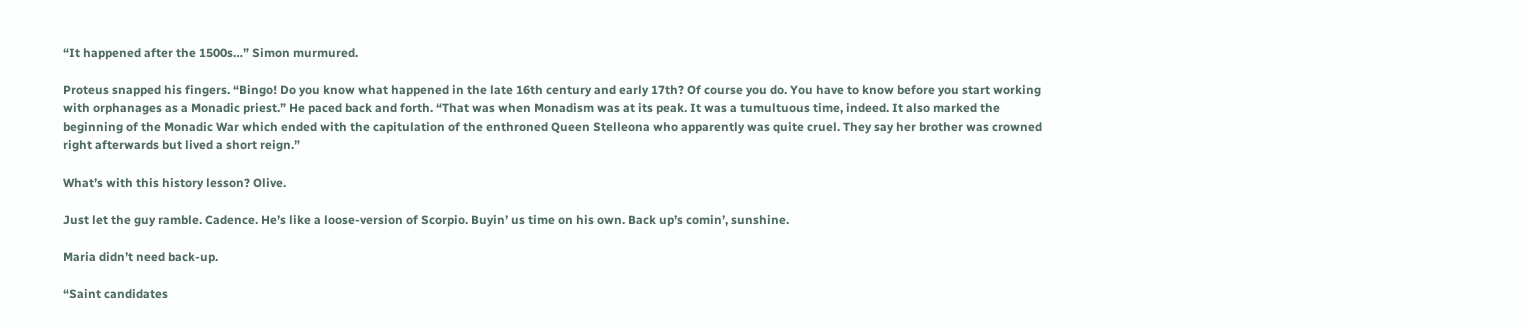“It happened after the 1500s…” Simon murmured.

Proteus snapped his fingers. “Bingo! Do you know what happened in the late 16th century and early 17th? Of course you do. You have to know before you start working with orphanages as a Monadic priest.” He paced back and forth. “That was when Monadism was at its peak. It was a tumultuous time, indeed. It also marked the beginning of the Monadic War which ended with the capitulation of the enthroned Queen Stelleona who apparently was quite cruel. They say her brother was crowned right afterwards but lived a short reign.”

What’s with this history lesson? Olive.

Just let the guy ramble. Cadence. He’s like a loose-version of Scorpio. Buyin’ us time on his own. Back up’s comin’, sunshine.

Maria didn’t need back-up.

“Saint candidates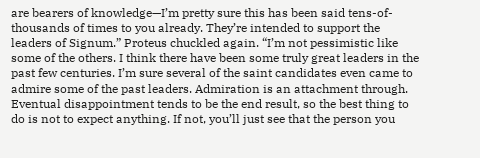are bearers of knowledge—I’m pretty sure this has been said tens-of-thousands of times to you already. They’re intended to support the leaders of Signum.” Proteus chuckled again. “I’m not pessimistic like some of the others. I think there have been some truly great leaders in the past few centuries. I’m sure several of the saint candidates even came to admire some of the past leaders. Admiration is an attachment through. Eventual disappointment tends to be the end result, so the best thing to do is not to expect anything. If not, you’ll just see that the person you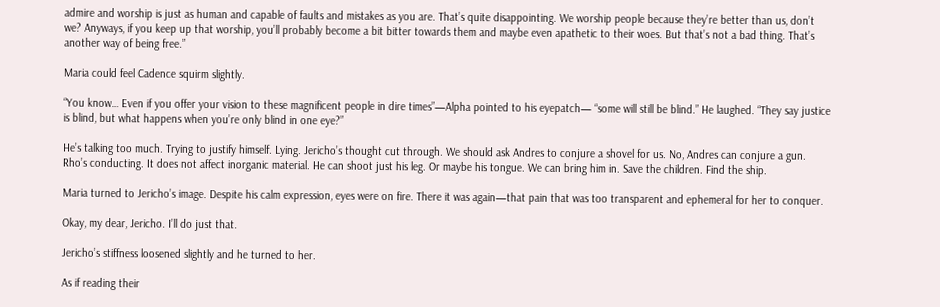admire and worship is just as human and capable of faults and mistakes as you are. That’s quite disappointing. We worship people because they’re better than us, don’t we? Anyways, if you keep up that worship, you’ll probably become a bit bitter towards them and maybe even apathetic to their woes. But that’s not a bad thing. That’s another way of being free.”

Maria could feel Cadence squirm slightly.

“You know… Even if you offer your vision to these magnificent people in dire times”—Alpha pointed to his eyepatch— “some will still be blind.” He laughed. “They say justice is blind, but what happens when you’re only blind in one eye?”

He’s talking too much. Trying to justify himself. Lying. Jericho’s thought cut through. We should ask Andres to conjure a shovel for us. No, Andres can conjure a gun. Rho’s conducting. It does not affect inorganic material. He can shoot just his leg. Or maybe his tongue. We can bring him in. Save the children. Find the ship.

Maria turned to Jericho’s image. Despite his calm expression, eyes were on fire. There it was again—that pain that was too transparent and ephemeral for her to conquer.

Okay, my dear, Jericho. I’ll do just that.

Jericho’s stiffness loosened slightly and he turned to her.

As if reading their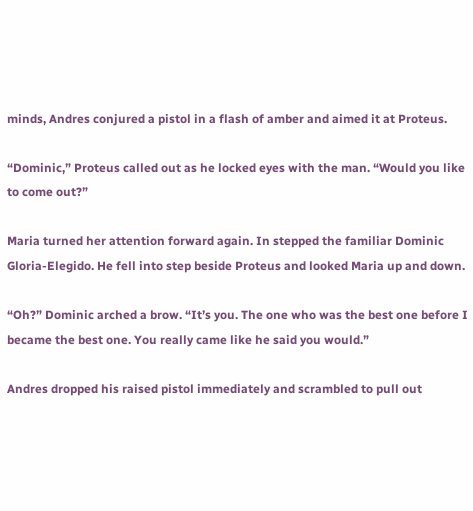minds, Andres conjured a pistol in a flash of amber and aimed it at Proteus.

“Dominic,” Proteus called out as he locked eyes with the man. “Would you like to come out?”

Maria turned her attention forward again. In stepped the familiar Dominic Gloria-Elegido. He fell into step beside Proteus and looked Maria up and down.

“Oh?” Dominic arched a brow. “It’s you. The one who was the best one before I became the best one. You really came like he said you would.”

Andres dropped his raised pistol immediately and scrambled to pull out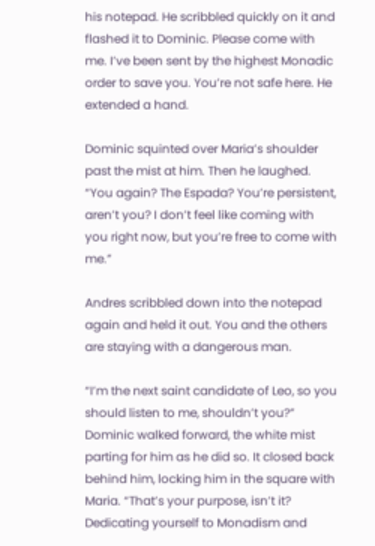his notepad. He scribbled quickly on it and flashed it to Dominic. Please come with me. I’ve been sent by the highest Monadic order to save you. You’re not safe here. He extended a hand.

Dominic squinted over Maria’s shoulder past the mist at him. Then he laughed. “You again? The Espada? You’re persistent, aren’t you? I don’t feel like coming with you right now, but you’re free to come with me.”

Andres scribbled down into the notepad again and held it out. You and the others are staying with a dangerous man.

“I’m the next saint candidate of Leo, so you should listen to me, shouldn’t you?” Dominic walked forward, the white mist parting for him as he did so. It closed back behind him, locking him in the square with Maria. “That’s your purpose, isn’t it? Dedicating yourself to Monadism and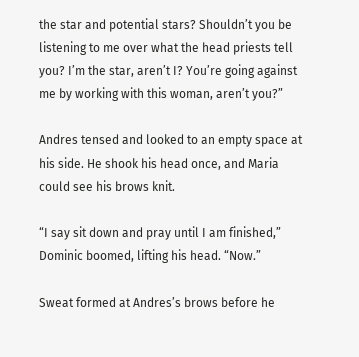the star and potential stars? Shouldn’t you be listening to me over what the head priests tell you? I’m the star, aren’t I? You’re going against me by working with this woman, aren’t you?”

Andres tensed and looked to an empty space at his side. He shook his head once, and Maria could see his brows knit.

“I say sit down and pray until I am finished,” Dominic boomed, lifting his head. “Now.”

Sweat formed at Andres’s brows before he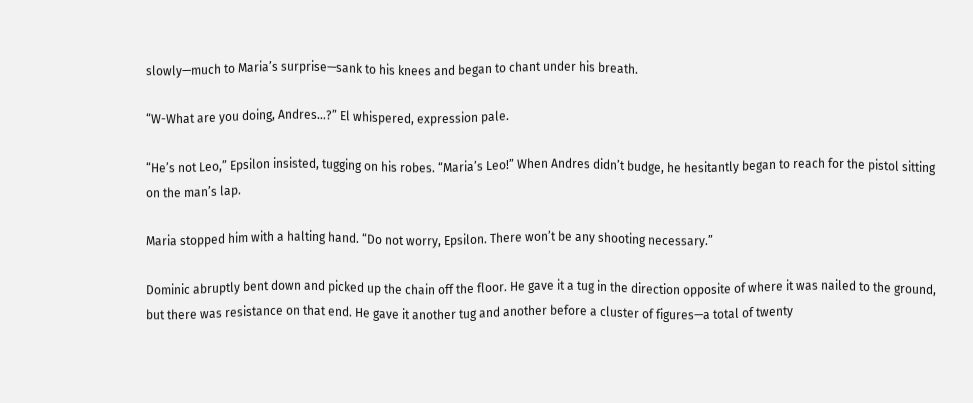slowly—much to Maria’s surprise—sank to his knees and began to chant under his breath.

“W-What are you doing, Andres…?” El whispered, expression pale.

“He’s not Leo,” Epsilon insisted, tugging on his robes. “Maria’s Leo!” When Andres didn’t budge, he hesitantly began to reach for the pistol sitting on the man’s lap.

Maria stopped him with a halting hand. “Do not worry, Epsilon. There won’t be any shooting necessary.”

Dominic abruptly bent down and picked up the chain off the floor. He gave it a tug in the direction opposite of where it was nailed to the ground, but there was resistance on that end. He gave it another tug and another before a cluster of figures—a total of twenty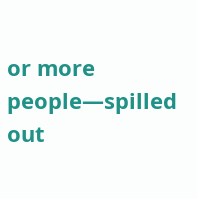or more people—spilled out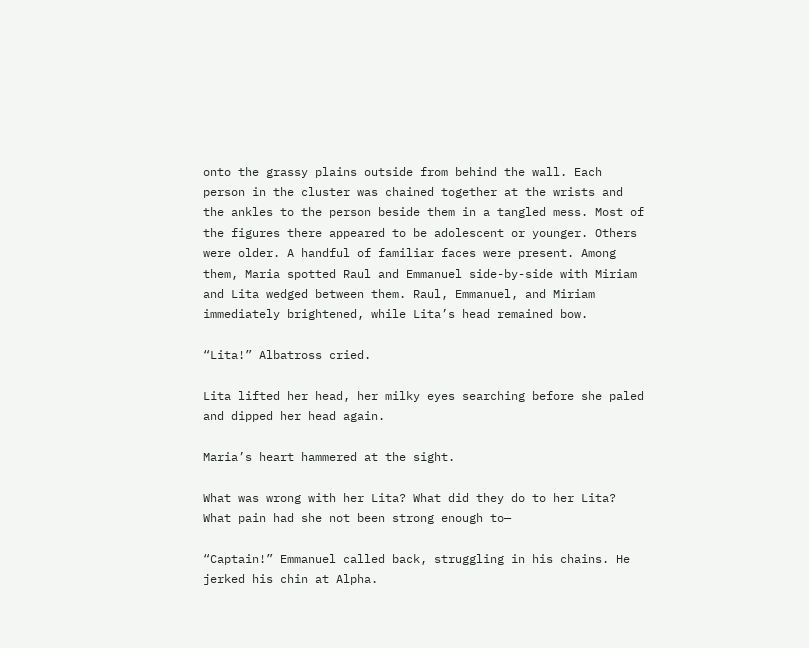onto the grassy plains outside from behind the wall. Each person in the cluster was chained together at the wrists and the ankles to the person beside them in a tangled mess. Most of the figures there appeared to be adolescent or younger. Others were older. A handful of familiar faces were present. Among them, Maria spotted Raul and Emmanuel side-by-side with Miriam and Lita wedged between them. Raul, Emmanuel, and Miriam immediately brightened, while Lita’s head remained bow.

“Lita!” Albatross cried.

Lita lifted her head, her milky eyes searching before she paled and dipped her head again.

Maria’s heart hammered at the sight.

What was wrong with her Lita? What did they do to her Lita? What pain had she not been strong enough to—

“Captain!” Emmanuel called back, struggling in his chains. He jerked his chin at Alpha.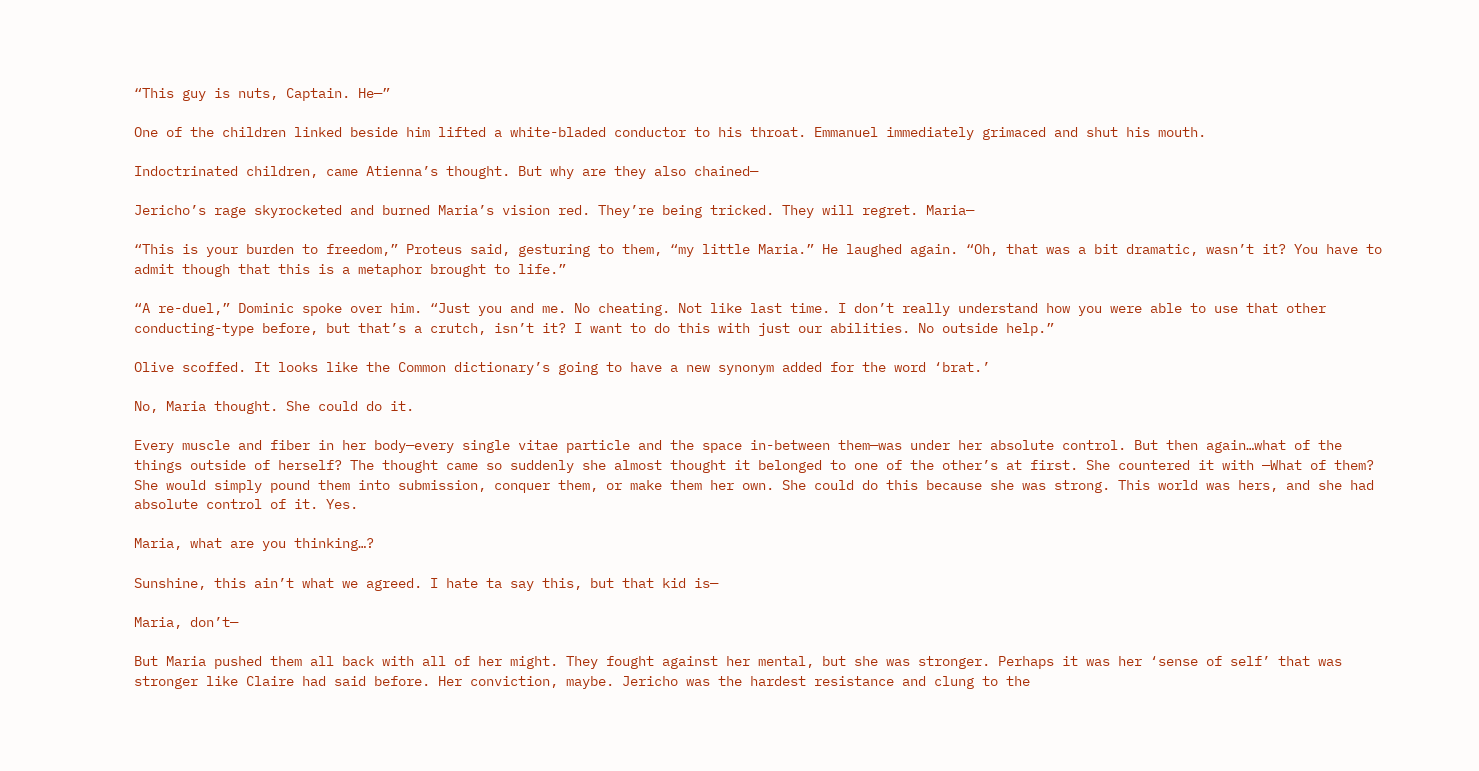“This guy is nuts, Captain. He—”

One of the children linked beside him lifted a white-bladed conductor to his throat. Emmanuel immediately grimaced and shut his mouth.

Indoctrinated children, came Atienna’s thought. But why are they also chained—

Jericho’s rage skyrocketed and burned Maria’s vision red. They’re being tricked. They will regret. Maria—

“This is your burden to freedom,” Proteus said, gesturing to them, “my little Maria.” He laughed again. “Oh, that was a bit dramatic, wasn’t it? You have to admit though that this is a metaphor brought to life.”

“A re-duel,” Dominic spoke over him. “Just you and me. No cheating. Not like last time. I don’t really understand how you were able to use that other conducting-type before, but that’s a crutch, isn’t it? I want to do this with just our abilities. No outside help.”

Olive scoffed. It looks like the Common dictionary’s going to have a new synonym added for the word ‘brat.’

No, Maria thought. She could do it.

Every muscle and fiber in her body—every single vitae particle and the space in-between them—was under her absolute control. But then again…what of the things outside of herself? The thought came so suddenly she almost thought it belonged to one of the other’s at first. She countered it with —What of them? She would simply pound them into submission, conquer them, or make them her own. She could do this because she was strong. This world was hers, and she had absolute control of it. Yes.

Maria, what are you thinking…?

Sunshine, this ain’t what we agreed. I hate ta say this, but that kid is—

Maria, don’t—

But Maria pushed them all back with all of her might. They fought against her mental, but she was stronger. Perhaps it was her ‘sense of self’ that was stronger like Claire had said before. Her conviction, maybe. Jericho was the hardest resistance and clung to the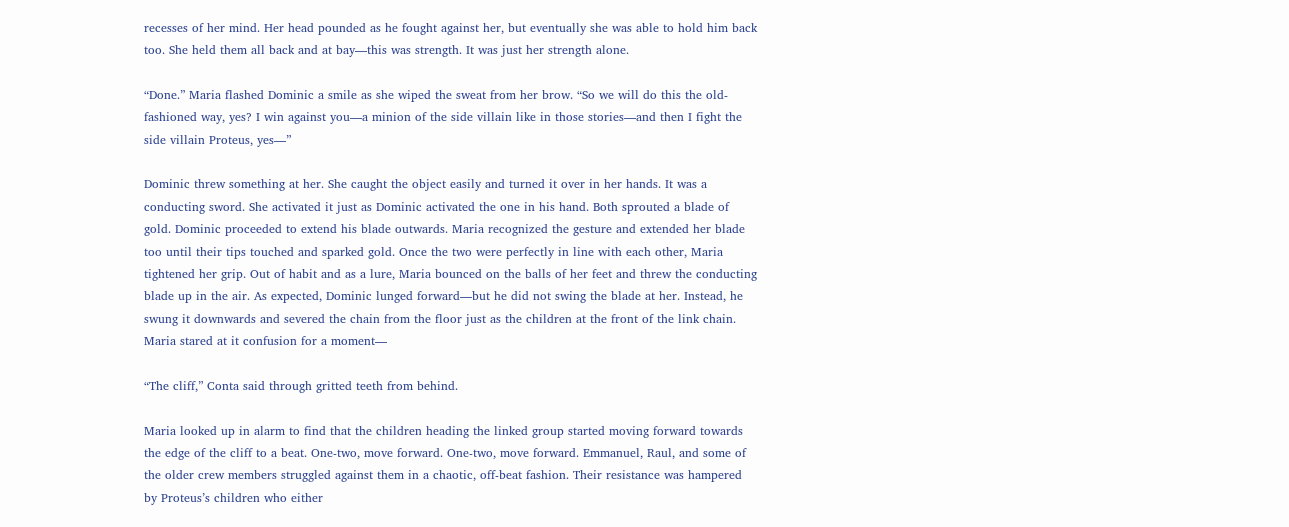recesses of her mind. Her head pounded as he fought against her, but eventually she was able to hold him back too. She held them all back and at bay—this was strength. It was just her strength alone.

“Done.” Maria flashed Dominic a smile as she wiped the sweat from her brow. “So we will do this the old-fashioned way, yes? I win against you—a minion of the side villain like in those stories—and then I fight the side villain Proteus, yes—”

Dominic threw something at her. She caught the object easily and turned it over in her hands. It was a conducting sword. She activated it just as Dominic activated the one in his hand. Both sprouted a blade of gold. Dominic proceeded to extend his blade outwards. Maria recognized the gesture and extended her blade too until their tips touched and sparked gold. Once the two were perfectly in line with each other, Maria tightened her grip. Out of habit and as a lure, Maria bounced on the balls of her feet and threw the conducting blade up in the air. As expected, Dominic lunged forward—but he did not swing the blade at her. Instead, he swung it downwards and severed the chain from the floor just as the children at the front of the link chain. Maria stared at it confusion for a moment—

“The cliff,” Conta said through gritted teeth from behind.

Maria looked up in alarm to find that the children heading the linked group started moving forward towards the edge of the cliff to a beat. One-two, move forward. One-two, move forward. Emmanuel, Raul, and some of the older crew members struggled against them in a chaotic, off-beat fashion. Their resistance was hampered by Proteus’s children who either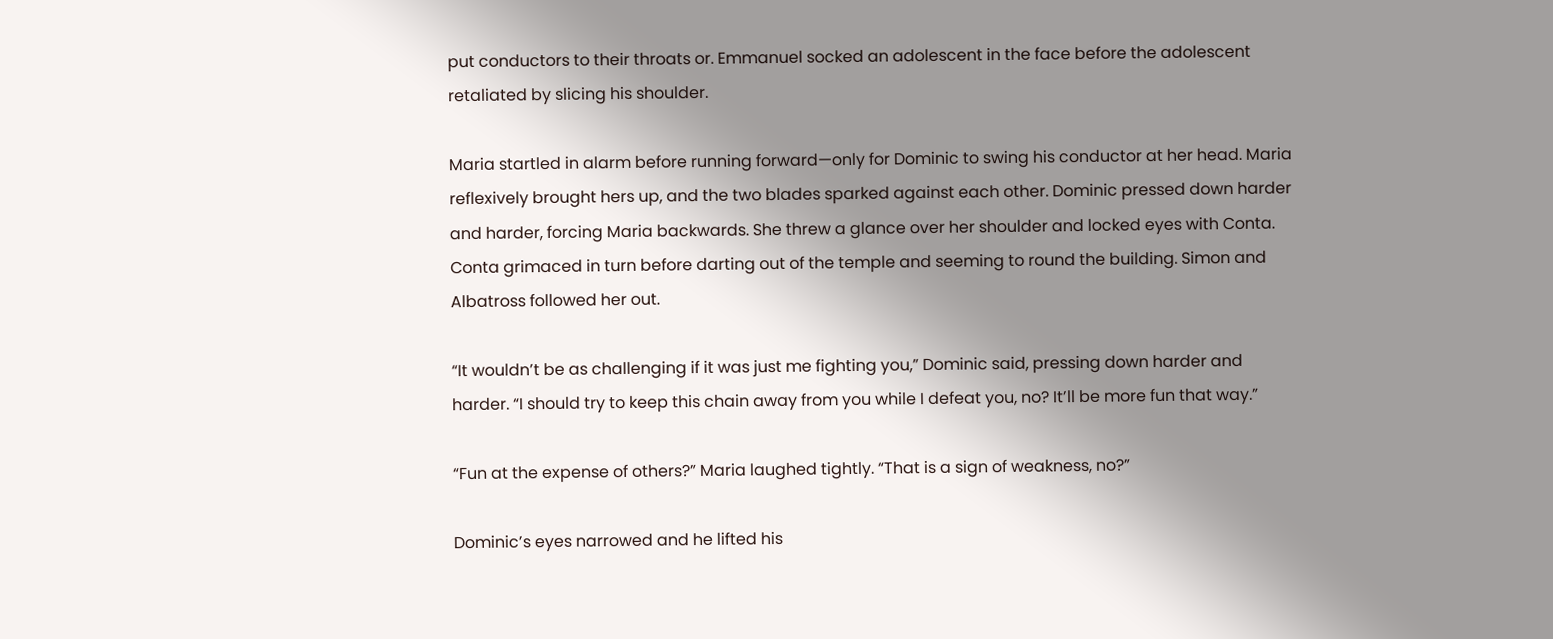put conductors to their throats or. Emmanuel socked an adolescent in the face before the adolescent retaliated by slicing his shoulder.

Maria startled in alarm before running forward—only for Dominic to swing his conductor at her head. Maria reflexively brought hers up, and the two blades sparked against each other. Dominic pressed down harder and harder, forcing Maria backwards. She threw a glance over her shoulder and locked eyes with Conta. Conta grimaced in turn before darting out of the temple and seeming to round the building. Simon and Albatross followed her out.

“It wouldn’t be as challenging if it was just me fighting you,” Dominic said, pressing down harder and harder. “I should try to keep this chain away from you while I defeat you, no? It’ll be more fun that way.”

“Fun at the expense of others?” Maria laughed tightly. “That is a sign of weakness, no?”

Dominic’s eyes narrowed and he lifted his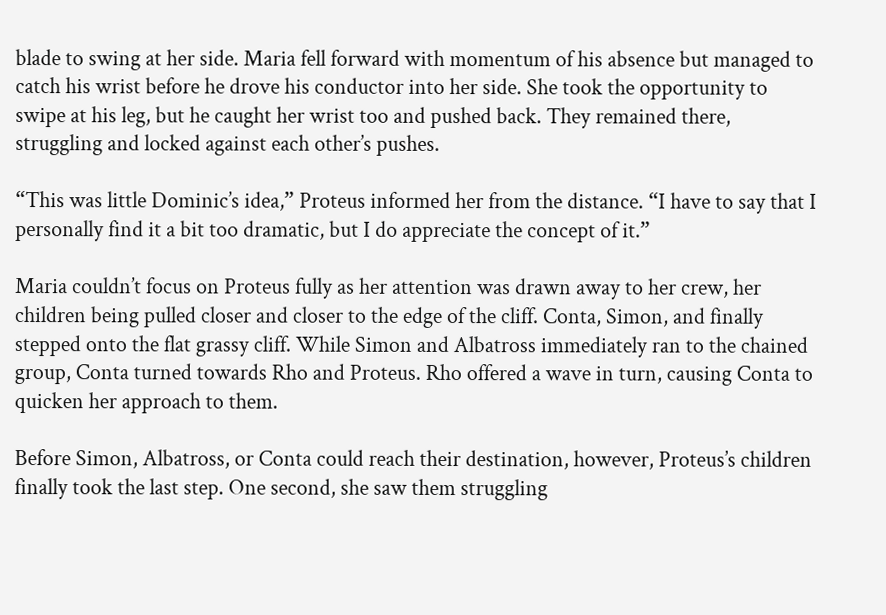blade to swing at her side. Maria fell forward with momentum of his absence but managed to catch his wrist before he drove his conductor into her side. She took the opportunity to swipe at his leg, but he caught her wrist too and pushed back. They remained there, struggling and locked against each other’s pushes.

“This was little Dominic’s idea,” Proteus informed her from the distance. “I have to say that I personally find it a bit too dramatic, but I do appreciate the concept of it.”

Maria couldn’t focus on Proteus fully as her attention was drawn away to her crew, her children being pulled closer and closer to the edge of the cliff. Conta, Simon, and finally stepped onto the flat grassy cliff. While Simon and Albatross immediately ran to the chained group, Conta turned towards Rho and Proteus. Rho offered a wave in turn, causing Conta to quicken her approach to them.

Before Simon, Albatross, or Conta could reach their destination, however, Proteus’s children finally took the last step. One second, she saw them struggling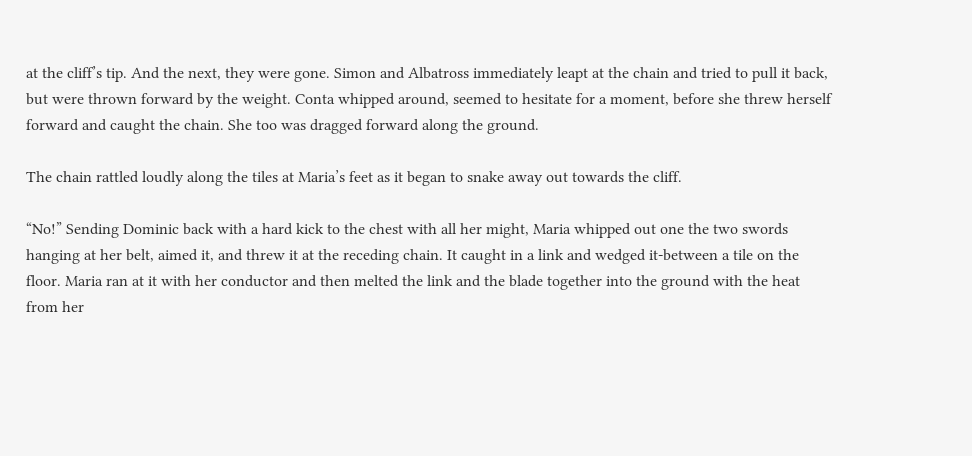at the cliff’s tip. And the next, they were gone. Simon and Albatross immediately leapt at the chain and tried to pull it back, but were thrown forward by the weight. Conta whipped around, seemed to hesitate for a moment, before she threw herself forward and caught the chain. She too was dragged forward along the ground.

The chain rattled loudly along the tiles at Maria’s feet as it began to snake away out towards the cliff.

“No!” Sending Dominic back with a hard kick to the chest with all her might, Maria whipped out one the two swords hanging at her belt, aimed it, and threw it at the receding chain. It caught in a link and wedged it-between a tile on the floor. Maria ran at it with her conductor and then melted the link and the blade together into the ground with the heat from her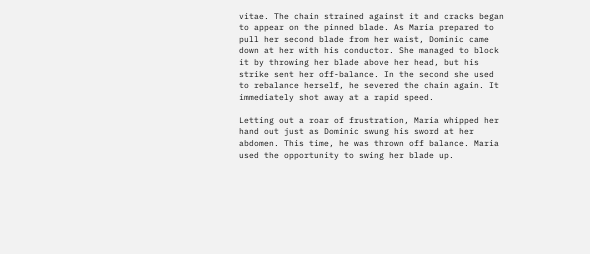vitae. The chain strained against it and cracks began to appear on the pinned blade. As Maria prepared to pull her second blade from her waist, Dominic came down at her with his conductor. She managed to block it by throwing her blade above her head, but his strike sent her off-balance. In the second she used to rebalance herself, he severed the chain again. It immediately shot away at a rapid speed.

Letting out a roar of frustration, Maria whipped her hand out just as Dominic swung his sword at her abdomen. This time, he was thrown off balance. Maria used the opportunity to swing her blade up.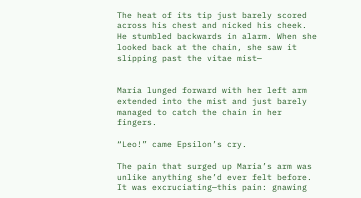The heat of its tip just barely scored across his chest and nicked his cheek. He stumbled backwards in alarm. When she looked back at the chain, she saw it slipping past the vitae mist—


Maria lunged forward with her left arm extended into the mist and just barely managed to catch the chain in her fingers.

“Leo!” came Epsilon’s cry.

The pain that surged up Maria’s arm was unlike anything she’d ever felt before. It was excruciating—this pain: gnawing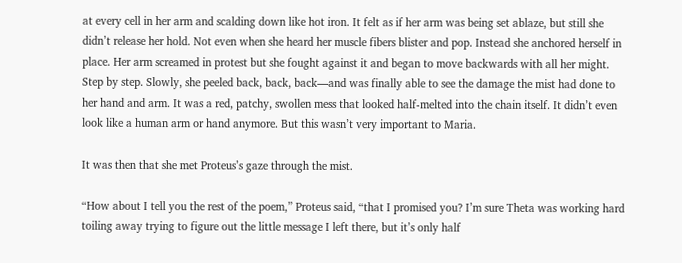at every cell in her arm and scalding down like hot iron. It felt as if her arm was being set ablaze, but still she didn’t release her hold. Not even when she heard her muscle fibers blister and pop. Instead she anchored herself in place. Her arm screamed in protest but she fought against it and began to move backwards with all her might. Step by step. Slowly, she peeled back, back, back—and was finally able to see the damage the mist had done to her hand and arm. It was a red, patchy, swollen mess that looked half-melted into the chain itself. It didn’t even look like a human arm or hand anymore. But this wasn’t very important to Maria.

It was then that she met Proteus’s gaze through the mist.

“How about I tell you the rest of the poem,” Proteus said, “that I promised you? I’m sure Theta was working hard toiling away trying to figure out the little message I left there, but it’s only half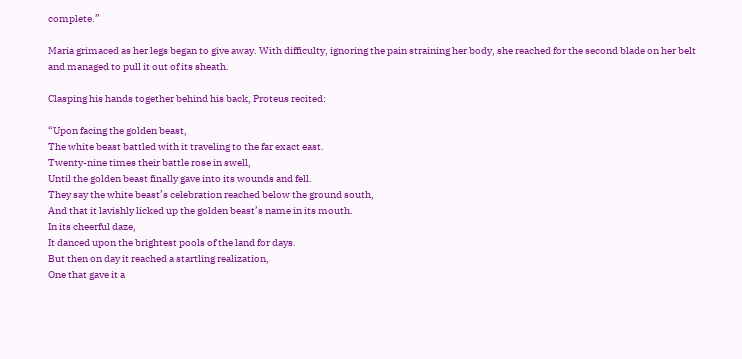complete.”

Maria grimaced as her legs began to give away. With difficulty, ignoring the pain straining her body, she reached for the second blade on her belt and managed to pull it out of its sheath.

Clasping his hands together behind his back, Proteus recited:

“Upon facing the golden beast,
The white beast battled with it traveling to the far exact east.
Twenty-nine times their battle rose in swell,
Until the golden beast finally gave into its wounds and fell.
They say the white beast’s celebration reached below the ground south,
And that it lavishly licked up the golden beast’s name in its mouth.
In its cheerful daze,
It danced upon the brightest pools of the land for days.
But then on day it reached a startling realization,
One that gave it a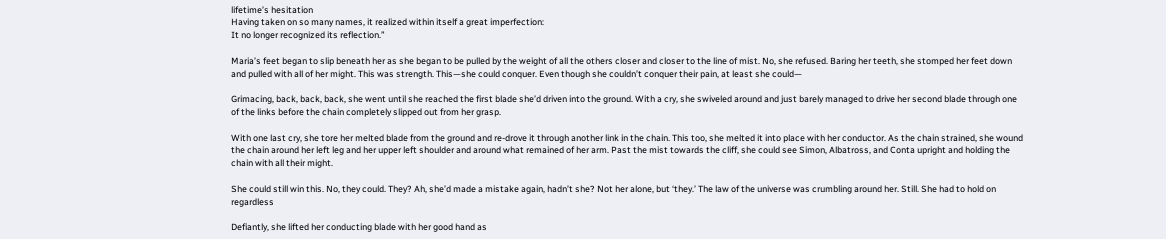lifetime’s hesitation
Having taken on so many names, it realized within itself a great imperfection:
It no longer recognized its reflection.”

Maria’s feet began to slip beneath her as she began to be pulled by the weight of all the others closer and closer to the line of mist. No, she refused. Baring her teeth, she stomped her feet down and pulled with all of her might. This was strength. This—she could conquer. Even though she couldn’t conquer their pain, at least she could—

Grimacing, back, back, back, she went until she reached the first blade she’d driven into the ground. With a cry, she swiveled around and just barely managed to drive her second blade through one of the links before the chain completely slipped out from her grasp.

With one last cry, she tore her melted blade from the ground and re-drove it through another link in the chain. This too, she melted it into place with her conductor. As the chain strained, she wound the chain around her left leg and her upper left shoulder and around what remained of her arm. Past the mist towards the cliff, she could see Simon, Albatross, and Conta upright and holding the chain with all their might.

She could still win this. No, they could. They? Ah, she’d made a mistake again, hadn’t she? Not her alone, but ‘they.’ The law of the universe was crumbling around her. Still. She had to hold on regardless

Defiantly, she lifted her conducting blade with her good hand as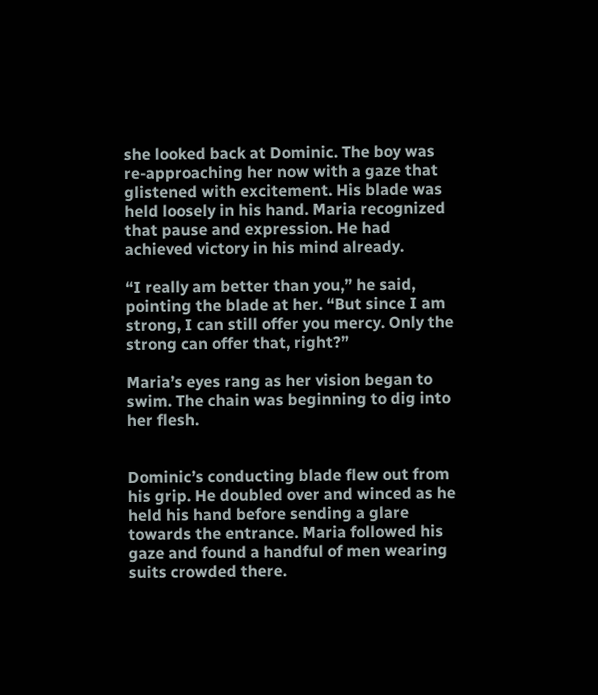she looked back at Dominic. The boy was re-approaching her now with a gaze that glistened with excitement. His blade was held loosely in his hand. Maria recognized that pause and expression. He had achieved victory in his mind already.

“I really am better than you,” he said, pointing the blade at her. “But since I am strong, I can still offer you mercy. Only the strong can offer that, right?”

Maria’s eyes rang as her vision began to swim. The chain was beginning to dig into her flesh.


Dominic’s conducting blade flew out from his grip. He doubled over and winced as he held his hand before sending a glare towards the entrance. Maria followed his gaze and found a handful of men wearing suits crowded there.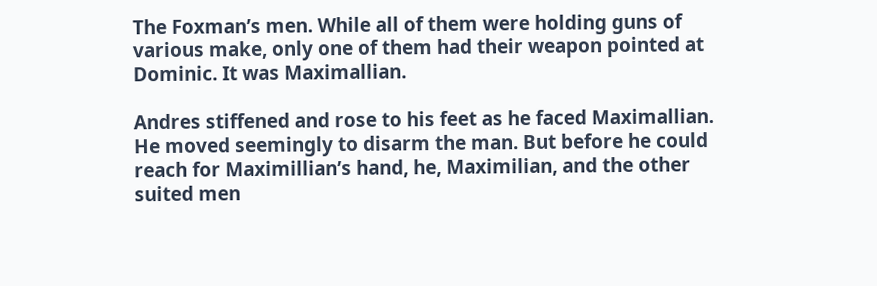The Foxman’s men. While all of them were holding guns of various make, only one of them had their weapon pointed at Dominic. It was Maximallian.

Andres stiffened and rose to his feet as he faced Maximallian. He moved seemingly to disarm the man. But before he could reach for Maximillian’s hand, he, Maximilian, and the other suited men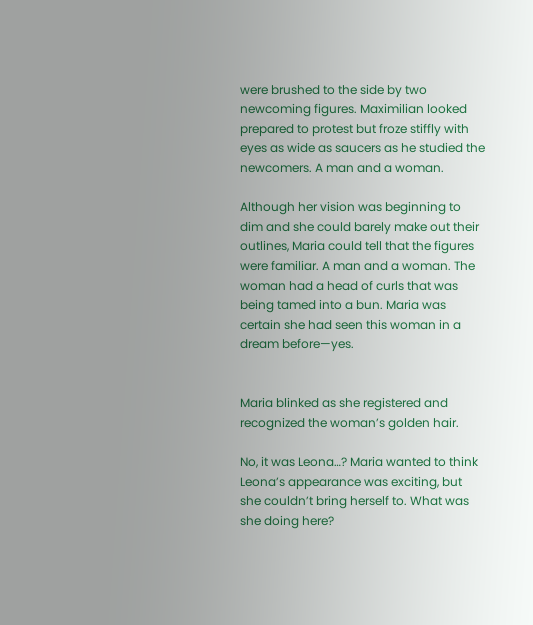were brushed to the side by two newcoming figures. Maximilian looked prepared to protest but froze stiffly with eyes as wide as saucers as he studied the newcomers. A man and a woman.

Although her vision was beginning to dim and she could barely make out their outlines, Maria could tell that the figures were familiar. A man and a woman. The woman had a head of curls that was being tamed into a bun. Maria was certain she had seen this woman in a dream before—yes.


Maria blinked as she registered and recognized the woman’s golden hair.

No, it was Leona…? Maria wanted to think Leona’s appearance was exciting, but she couldn’t bring herself to. What was she doing here?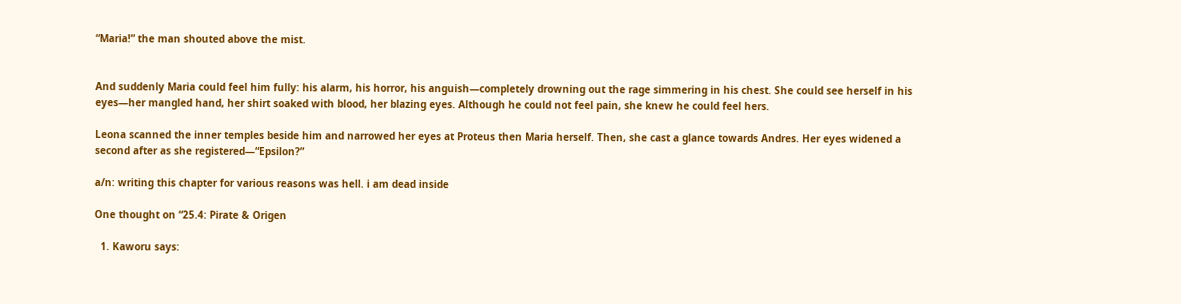“Maria!” the man shouted above the mist.


And suddenly Maria could feel him fully: his alarm, his horror, his anguish—completely drowning out the rage simmering in his chest. She could see herself in his eyes—her mangled hand, her shirt soaked with blood, her blazing eyes. Although he could not feel pain, she knew he could feel hers.

Leona scanned the inner temples beside him and narrowed her eyes at Proteus then Maria herself. Then, she cast a glance towards Andres. Her eyes widened a second after as she registered—“Epsilon?”

a/n: writing this chapter for various reasons was hell. i am dead inside

One thought on “25.4: Pirate & Origen

  1. Kaworu says: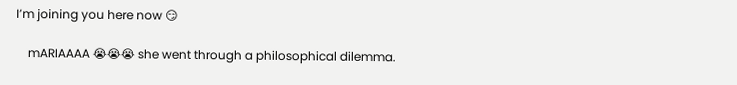I’m joining you here now 😏

    mARIAAAA 😭😭😭 she went through a philosophical dilemma.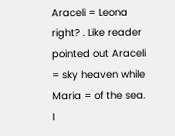Araceli = Leona right? . Like reader pointed out Araceli = sky heaven while Maria = of the sea. I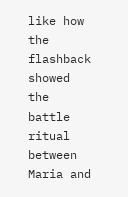like how the flashback showed the battle ritual between Maria and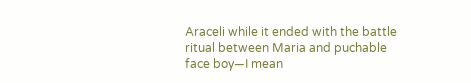Araceli while it ended with the battle ritual between Maria and puchable face boy—I mean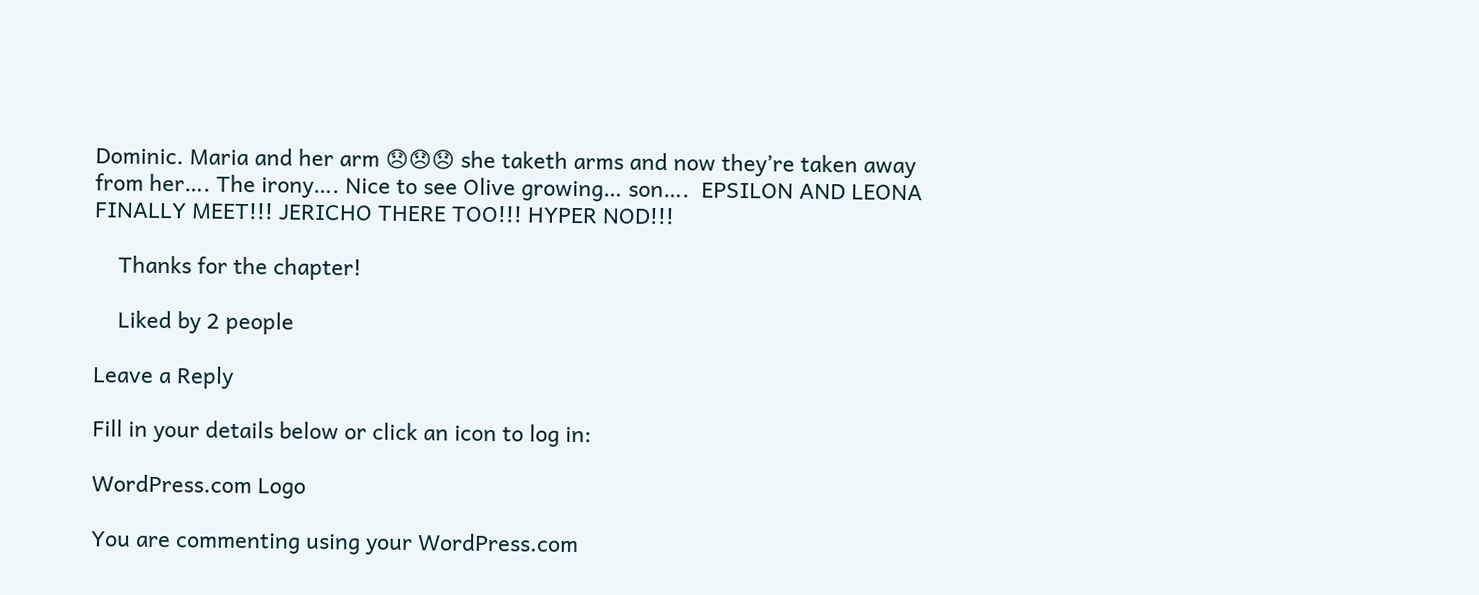Dominic. Maria and her arm 😞😞😞 she taketh arms and now they’re taken away from her…. The irony…. Nice to see Olive growing… son….  EPSILON AND LEONA FINALLY MEET!!! JERICHO THERE TOO!!! HYPER NOD!!!

    Thanks for the chapter!

    Liked by 2 people

Leave a Reply

Fill in your details below or click an icon to log in:

WordPress.com Logo

You are commenting using your WordPress.com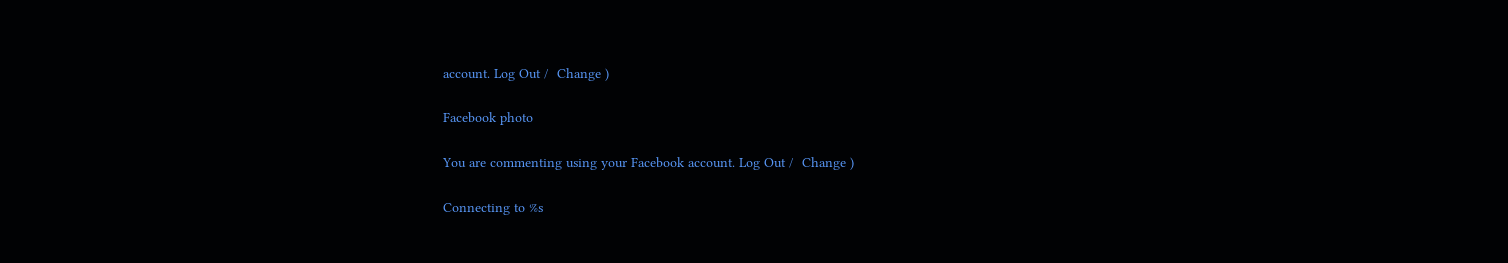account. Log Out /  Change )

Facebook photo

You are commenting using your Facebook account. Log Out /  Change )

Connecting to %s